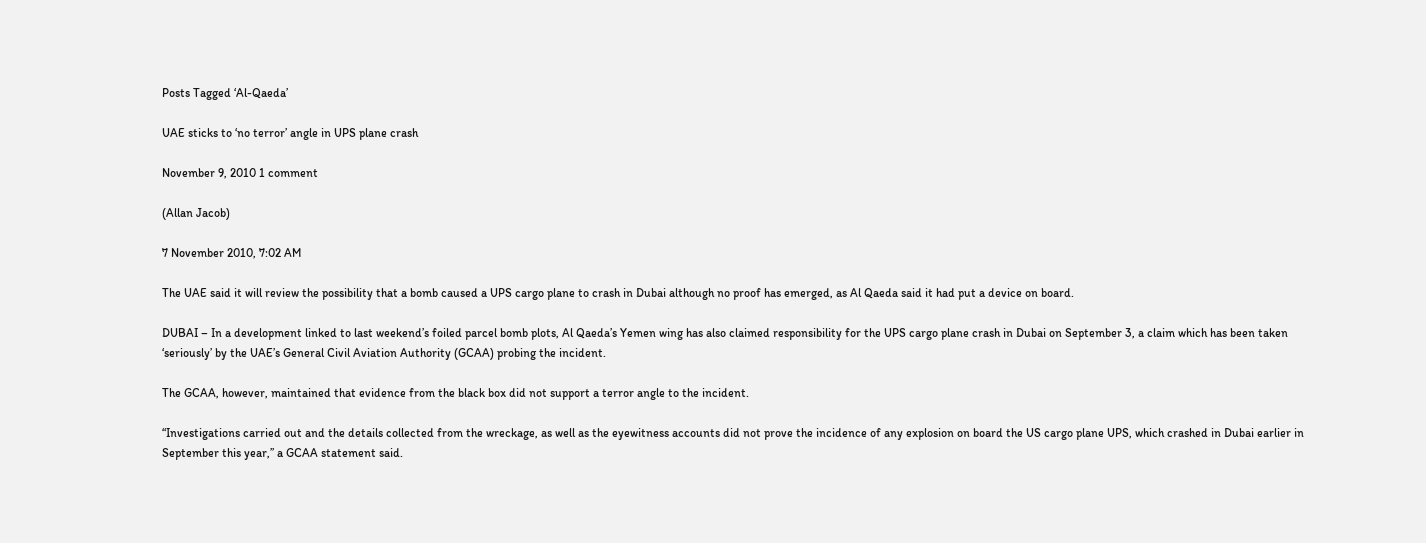Posts Tagged ‘Al-Qaeda’

UAE sticks to ‘no terror’ angle in UPS plane crash

November 9, 2010 1 comment

(Allan Jacob)

7 November 2010, 7:02 AM

The UAE said it will review the possibility that a bomb caused a UPS cargo plane to crash in Dubai although no proof has emerged, as Al Qaeda said it had put a device on board.

DUBAI – In a development linked to last weekend’s foiled parcel bomb plots, Al Qaeda’s Yemen wing has also claimed responsibility for the UPS cargo plane crash in Dubai on September 3, a claim which has been taken ‘seriously’ by the UAE’s General Civil Aviation Authority (GCAA) probing the incident.

The GCAA, however, maintained that evidence from the black box did not support a terror angle to the incident.

“Investigations carried out and the details collected from the wreckage, as well as the eyewitness accounts did not prove the incidence of any explosion on board the US cargo plane UPS, which crashed in Dubai earlier in September this year,’’ a GCAA statement said.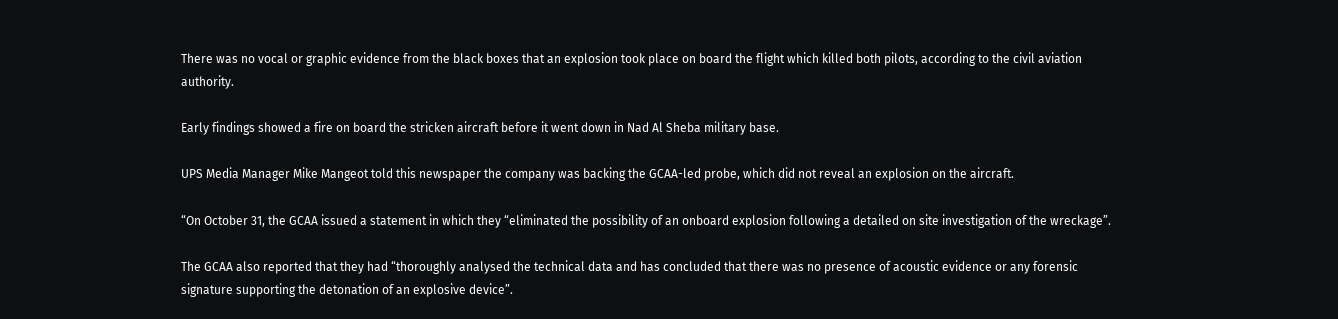There was no vocal or graphic evidence from the black boxes that an explosion took place on board the flight which killed both pilots, according to the civil aviation authority.

Early findings showed a fire on board the stricken aircraft before it went down in Nad Al Sheba military base.

UPS Media Manager Mike Mangeot told this newspaper the company was backing the GCAA-led probe, which did not reveal an explosion on the aircraft.

“On October 31, the GCAA issued a statement in which they “eliminated the possibility of an onboard explosion following a detailed on site investigation of the wreckage”.

The GCAA also reported that they had “thoroughly analysed the technical data and has concluded that there was no presence of acoustic evidence or any forensic signature supporting the detonation of an explosive device”.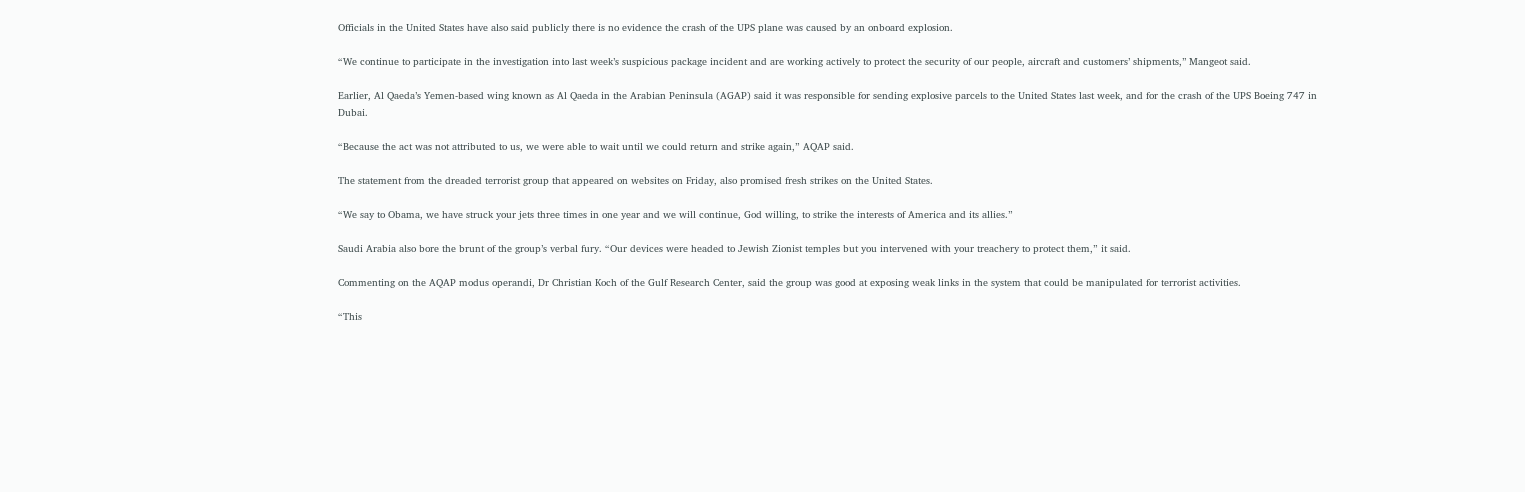Officials in the United States have also said publicly there is no evidence the crash of the UPS plane was caused by an onboard explosion.

“We continue to participate in the investigation into last week’s suspicious package incident and are working actively to protect the security of our people, aircraft and customers’ shipments,’’ Mangeot said.

Earlier, Al Qaeda’s Yemen-based wing known as Al Qaeda in the Arabian Peninsula (AGAP) said it was responsible for sending explosive parcels to the United States last week, and for the crash of the UPS Boeing 747 in Dubai.

“Because the act was not attributed to us, we were able to wait until we could return and strike again,” AQAP said.

The statement from the dreaded terrorist group that appeared on websites on Friday, also promised fresh strikes on the United States.

“We say to Obama, we have struck your jets three times in one year and we will continue, God willing, to strike the interests of America and its allies.”

Saudi Arabia also bore the brunt of the group’s verbal fury. “Our devices were headed to Jewish Zionist temples but you intervened with your treachery to protect them,” it said.

Commenting on the AQAP modus operandi, Dr Christian Koch of the Gulf Research Center, said the group was good at exposing weak links in the system that could be manipulated for terrorist activities.

“This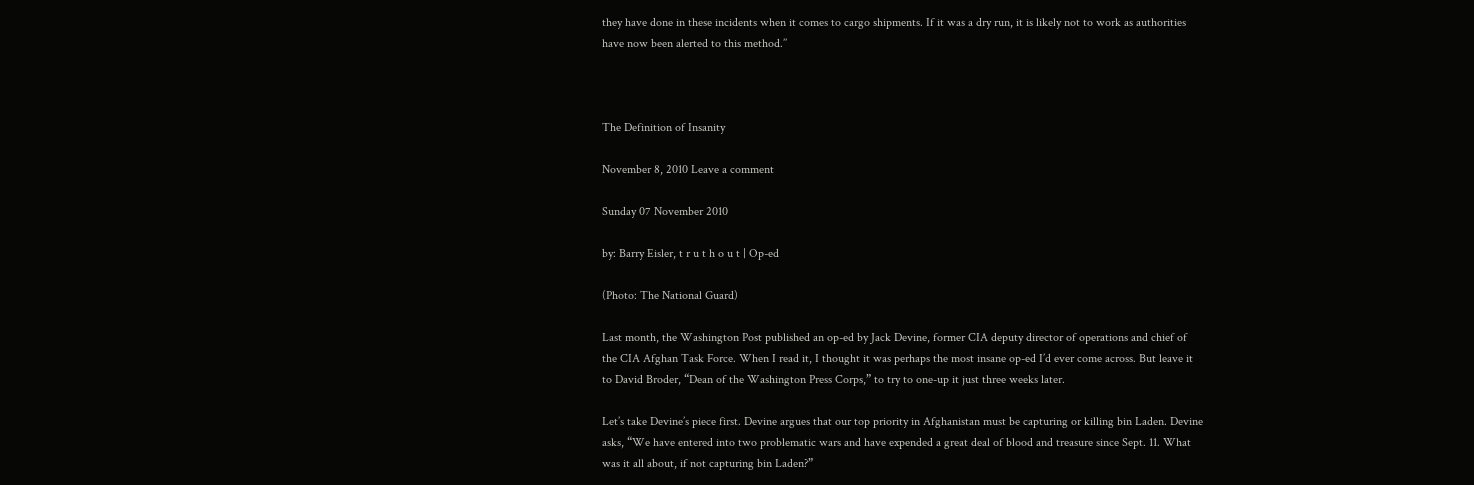they have done in these incidents when it comes to cargo shipments. If it was a dry run, it is likely not to work as authorities have now been alerted to this method.’’



The Definition of Insanity

November 8, 2010 Leave a comment

Sunday 07 November 2010

by: Barry Eisler, t r u t h o u t | Op-ed

(Photo: The National Guard)

Last month, the Washington Post published an op-ed by Jack Devine, former CIA deputy director of operations and chief of the CIA Afghan Task Force. When I read it, I thought it was perhaps the most insane op-ed I’d ever come across. But leave it to David Broder, “Dean of the Washington Press Corps,” to try to one-up it just three weeks later.

Let’s take Devine’s piece first. Devine argues that our top priority in Afghanistan must be capturing or killing bin Laden. Devine asks, “We have entered into two problematic wars and have expended a great deal of blood and treasure since Sept. 11. What was it all about, if not capturing bin Laden?”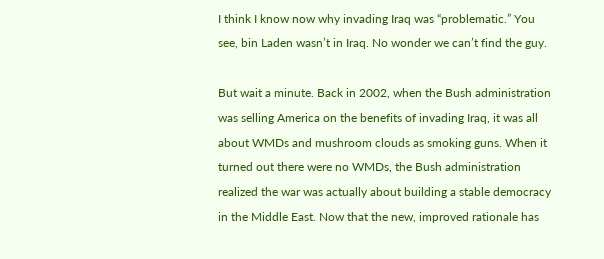I think I know now why invading Iraq was “problematic.” You see, bin Laden wasn’t in Iraq. No wonder we can’t find the guy.

But wait a minute. Back in 2002, when the Bush administration was selling America on the benefits of invading Iraq, it was all about WMDs and mushroom clouds as smoking guns. When it turned out there were no WMDs, the Bush administration realized the war was actually about building a stable democracy in the Middle East. Now that the new, improved rationale has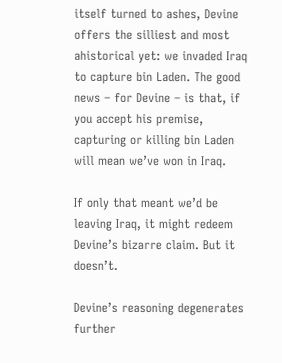itself turned to ashes, Devine offers the silliest and most ahistorical yet: we invaded Iraq to capture bin Laden. The good news – for Devine – is that, if you accept his premise, capturing or killing bin Laden will mean we’ve won in Iraq.

If only that meant we’d be leaving Iraq, it might redeem Devine’s bizarre claim. But it doesn’t.

Devine’s reasoning degenerates further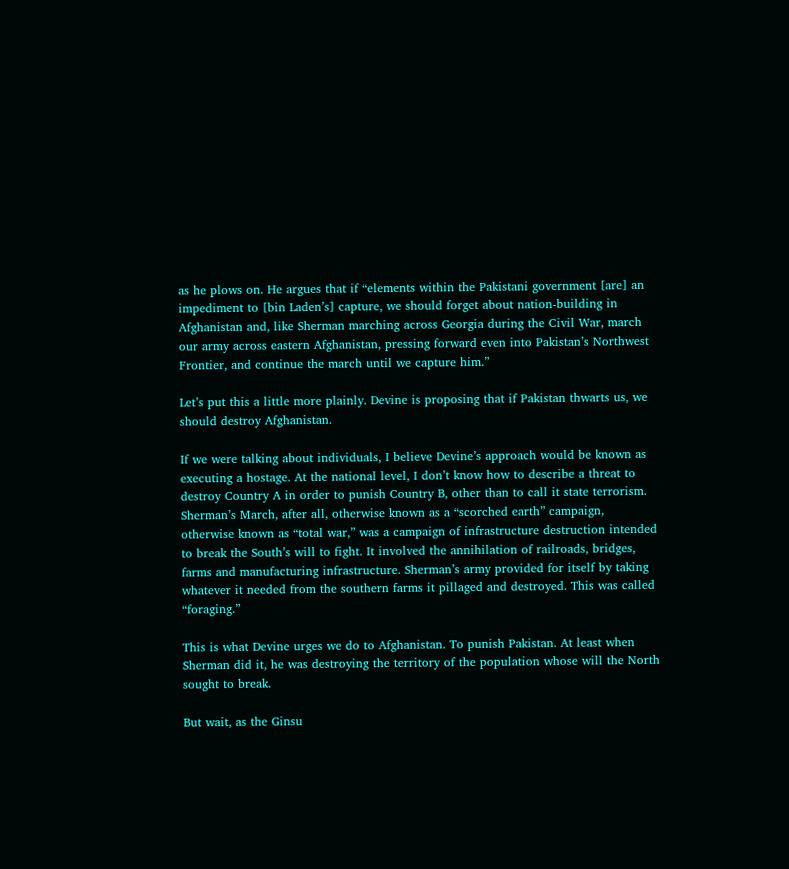as he plows on. He argues that if “elements within the Pakistani government [are] an impediment to [bin Laden’s] capture, we should forget about nation-building in Afghanistan and, like Sherman marching across Georgia during the Civil War, march our army across eastern Afghanistan, pressing forward even into Pakistan’s Northwest Frontier, and continue the march until we capture him.”

Let’s put this a little more plainly. Devine is proposing that if Pakistan thwarts us, we should destroy Afghanistan.

If we were talking about individuals, I believe Devine’s approach would be known as executing a hostage. At the national level, I don’t know how to describe a threat to destroy Country A in order to punish Country B, other than to call it state terrorism. Sherman’s March, after all, otherwise known as a “scorched earth” campaign, otherwise known as “total war,” was a campaign of infrastructure destruction intended to break the South’s will to fight. It involved the annihilation of railroads, bridges, farms and manufacturing infrastructure. Sherman’s army provided for itself by taking whatever it needed from the southern farms it pillaged and destroyed. This was called “foraging.”

This is what Devine urges we do to Afghanistan. To punish Pakistan. At least when Sherman did it, he was destroying the territory of the population whose will the North sought to break.

But wait, as the Ginsu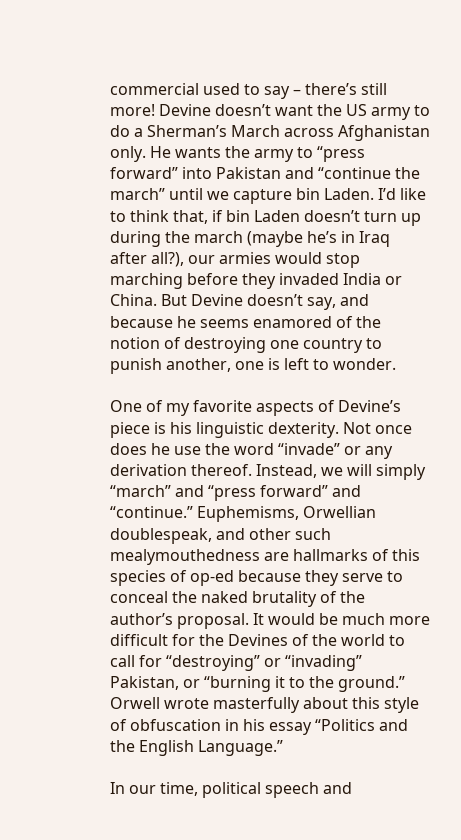commercial used to say – there’s still more! Devine doesn’t want the US army to do a Sherman’s March across Afghanistan only. He wants the army to “press forward” into Pakistan and “continue the march” until we capture bin Laden. I’d like to think that, if bin Laden doesn’t turn up during the march (maybe he’s in Iraq after all?), our armies would stop marching before they invaded India or China. But Devine doesn’t say, and because he seems enamored of the notion of destroying one country to punish another, one is left to wonder.

One of my favorite aspects of Devine’s piece is his linguistic dexterity. Not once does he use the word “invade” or any derivation thereof. Instead, we will simply “march” and “press forward” and “continue.” Euphemisms, Orwellian doublespeak, and other such mealymouthedness are hallmarks of this species of op-ed because they serve to conceal the naked brutality of the author’s proposal. It would be much more difficult for the Devines of the world to call for “destroying” or “invading” Pakistan, or “burning it to the ground.” Orwell wrote masterfully about this style of obfuscation in his essay “Politics and the English Language.”

In our time, political speech and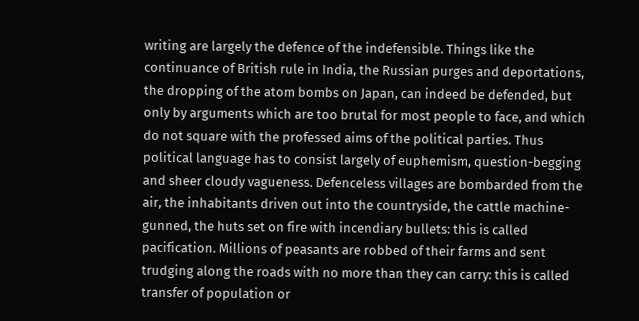writing are largely the defence of the indefensible. Things like the continuance of British rule in India, the Russian purges and deportations, the dropping of the atom bombs on Japan, can indeed be defended, but only by arguments which are too brutal for most people to face, and which do not square with the professed aims of the political parties. Thus political language has to consist largely of euphemism, question-begging and sheer cloudy vagueness. Defenceless villages are bombarded from the air, the inhabitants driven out into the countryside, the cattle machine-gunned, the huts set on fire with incendiary bullets: this is called pacification. Millions of peasants are robbed of their farms and sent trudging along the roads with no more than they can carry: this is called transfer of population or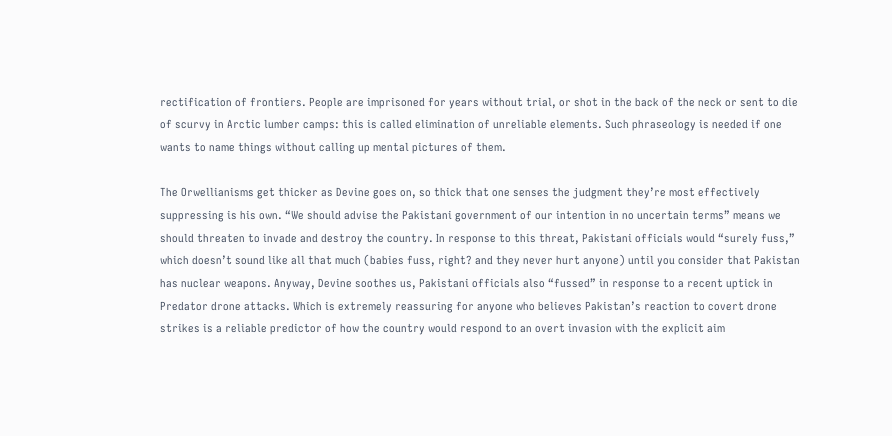rectification of frontiers. People are imprisoned for years without trial, or shot in the back of the neck or sent to die of scurvy in Arctic lumber camps: this is called elimination of unreliable elements. Such phraseology is needed if one wants to name things without calling up mental pictures of them.

The Orwellianisms get thicker as Devine goes on, so thick that one senses the judgment they’re most effectively suppressing is his own. “We should advise the Pakistani government of our intention in no uncertain terms” means we should threaten to invade and destroy the country. In response to this threat, Pakistani officials would “surely fuss,” which doesn’t sound like all that much (babies fuss, right? and they never hurt anyone) until you consider that Pakistan has nuclear weapons. Anyway, Devine soothes us, Pakistani officials also “fussed” in response to a recent uptick in Predator drone attacks. Which is extremely reassuring for anyone who believes Pakistan’s reaction to covert drone strikes is a reliable predictor of how the country would respond to an overt invasion with the explicit aim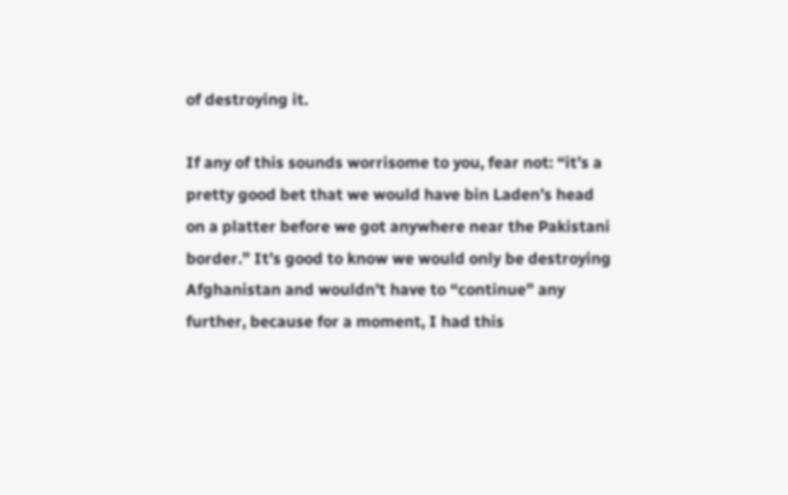of destroying it.

If any of this sounds worrisome to you, fear not: “it’s a pretty good bet that we would have bin Laden’s head on a platter before we got anywhere near the Pakistani border.” It’s good to know we would only be destroying Afghanistan and wouldn’t have to “continue” any further, because for a moment, I had this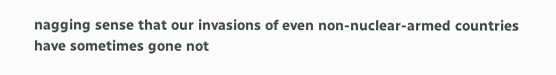nagging sense that our invasions of even non-nuclear-armed countries have sometimes gone not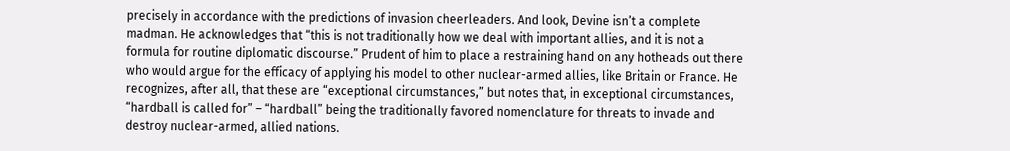precisely in accordance with the predictions of invasion cheerleaders. And look, Devine isn’t a complete madman. He acknowledges that “this is not traditionally how we deal with important allies, and it is not a formula for routine diplomatic discourse.” Prudent of him to place a restraining hand on any hotheads out there who would argue for the efficacy of applying his model to other nuclear-armed allies, like Britain or France. He recognizes, after all, that these are “exceptional circumstances,” but notes that, in exceptional circumstances, “hardball is called for” – “hardball” being the traditionally favored nomenclature for threats to invade and destroy nuclear-armed, allied nations.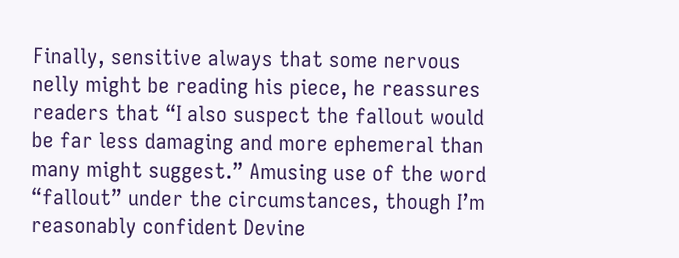Finally, sensitive always that some nervous nelly might be reading his piece, he reassures readers that “I also suspect the fallout would be far less damaging and more ephemeral than many might suggest.” Amusing use of the word “fallout” under the circumstances, though I’m reasonably confident Devine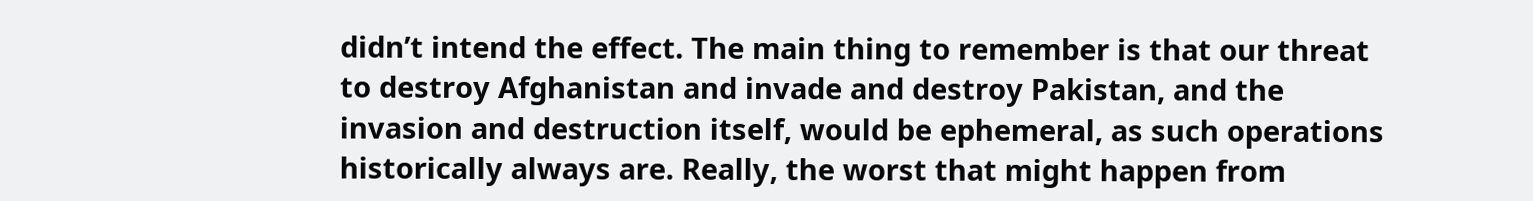didn’t intend the effect. The main thing to remember is that our threat to destroy Afghanistan and invade and destroy Pakistan, and the invasion and destruction itself, would be ephemeral, as such operations historically always are. Really, the worst that might happen from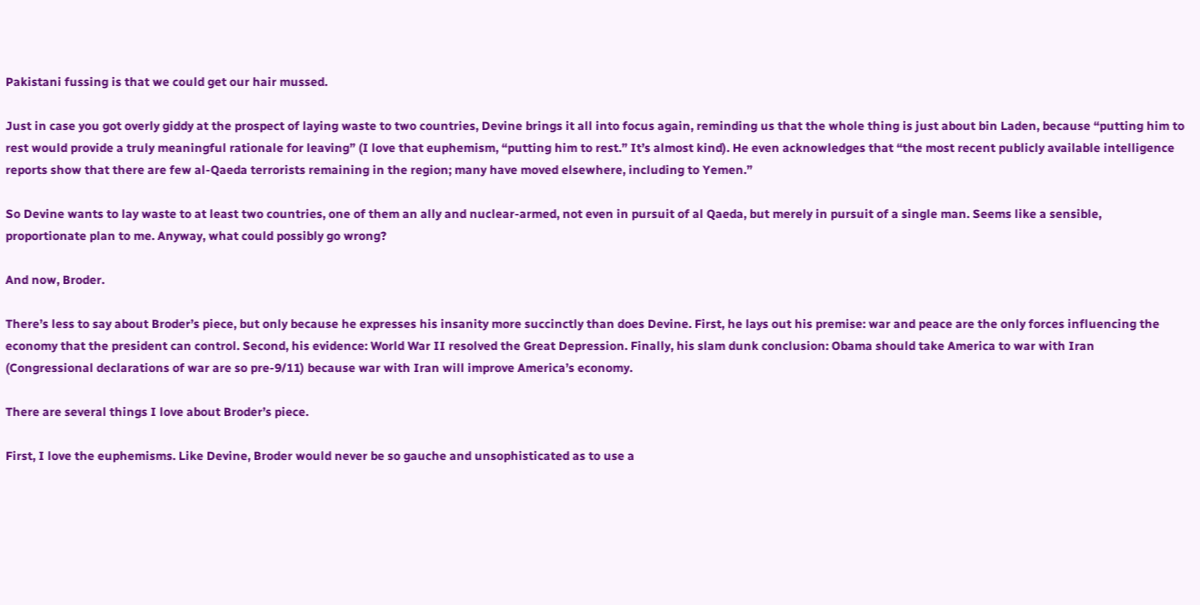Pakistani fussing is that we could get our hair mussed.

Just in case you got overly giddy at the prospect of laying waste to two countries, Devine brings it all into focus again, reminding us that the whole thing is just about bin Laden, because “putting him to rest would provide a truly meaningful rationale for leaving” (I love that euphemism, “putting him to rest.” It’s almost kind). He even acknowledges that “the most recent publicly available intelligence reports show that there are few al-Qaeda terrorists remaining in the region; many have moved elsewhere, including to Yemen.”

So Devine wants to lay waste to at least two countries, one of them an ally and nuclear-armed, not even in pursuit of al Qaeda, but merely in pursuit of a single man. Seems like a sensible, proportionate plan to me. Anyway, what could possibly go wrong?

And now, Broder.

There’s less to say about Broder’s piece, but only because he expresses his insanity more succinctly than does Devine. First, he lays out his premise: war and peace are the only forces influencing the economy that the president can control. Second, his evidence: World War II resolved the Great Depression. Finally, his slam dunk conclusion: Obama should take America to war with Iran (Congressional declarations of war are so pre-9/11) because war with Iran will improve America’s economy.

There are several things I love about Broder’s piece.

First, I love the euphemisms. Like Devine, Broder would never be so gauche and unsophisticated as to use a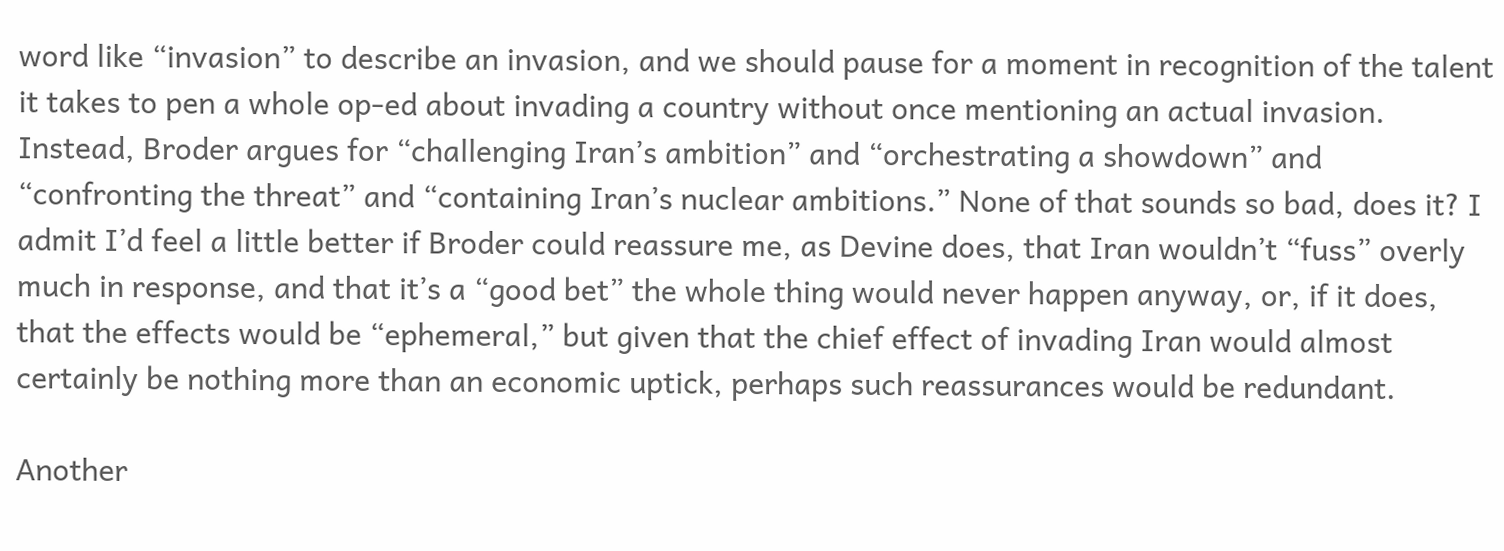word like “invasion” to describe an invasion, and we should pause for a moment in recognition of the talent it takes to pen a whole op-ed about invading a country without once mentioning an actual invasion. Instead, Broder argues for “challenging Iran’s ambition” and “orchestrating a showdown” and “confronting the threat” and “containing Iran’s nuclear ambitions.” None of that sounds so bad, does it? I admit I’d feel a little better if Broder could reassure me, as Devine does, that Iran wouldn’t “fuss” overly much in response, and that it’s a “good bet” the whole thing would never happen anyway, or, if it does, that the effects would be “ephemeral,” but given that the chief effect of invading Iran would almost certainly be nothing more than an economic uptick, perhaps such reassurances would be redundant.

Another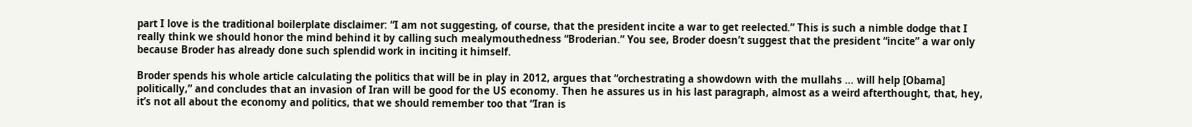part I love is the traditional boilerplate disclaimer: “I am not suggesting, of course, that the president incite a war to get reelected.” This is such a nimble dodge that I really think we should honor the mind behind it by calling such mealymouthedness “Broderian.” You see, Broder doesn’t suggest that the president “incite” a war only because Broder has already done such splendid work in inciting it himself.

Broder spends his whole article calculating the politics that will be in play in 2012, argues that “orchestrating a showdown with the mullahs … will help [Obama] politically,” and concludes that an invasion of Iran will be good for the US economy. Then he assures us in his last paragraph, almost as a weird afterthought, that, hey, it’s not all about the economy and politics, that we should remember too that “Iran is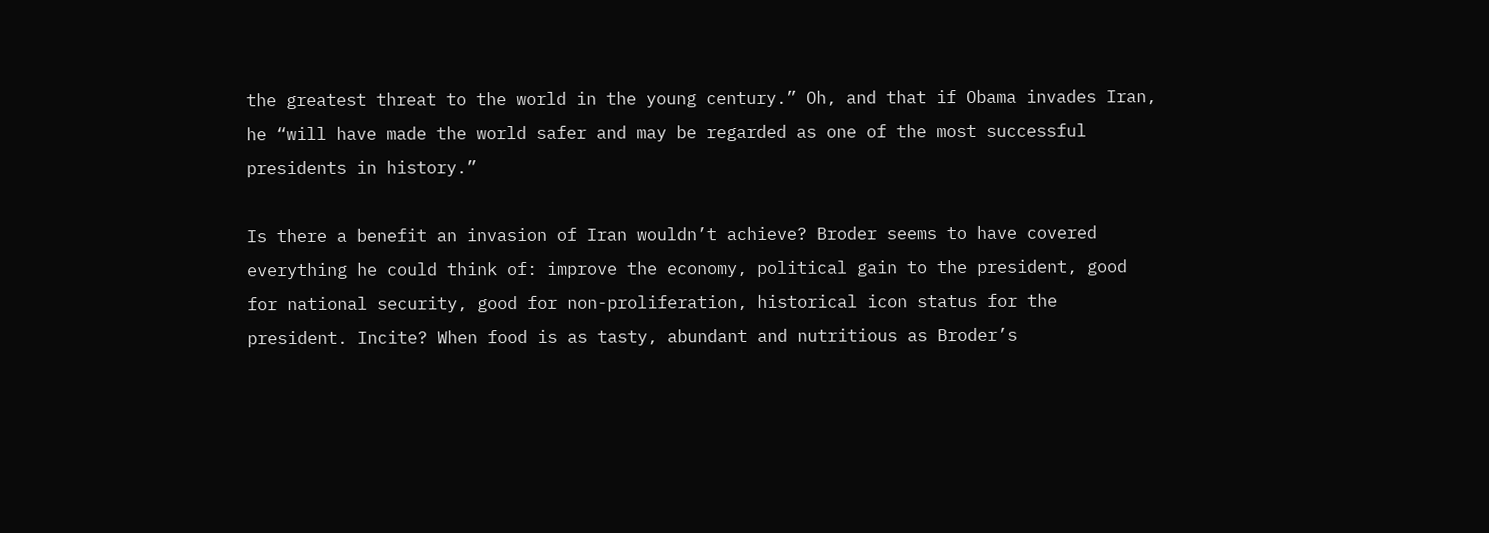the greatest threat to the world in the young century.” Oh, and that if Obama invades Iran, he “will have made the world safer and may be regarded as one of the most successful presidents in history.”

Is there a benefit an invasion of Iran wouldn’t achieve? Broder seems to have covered everything he could think of: improve the economy, political gain to the president, good for national security, good for non-proliferation, historical icon status for the president. Incite? When food is as tasty, abundant and nutritious as Broder’s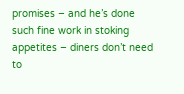promises – and he’s done such fine work in stoking appetites – diners don’t need to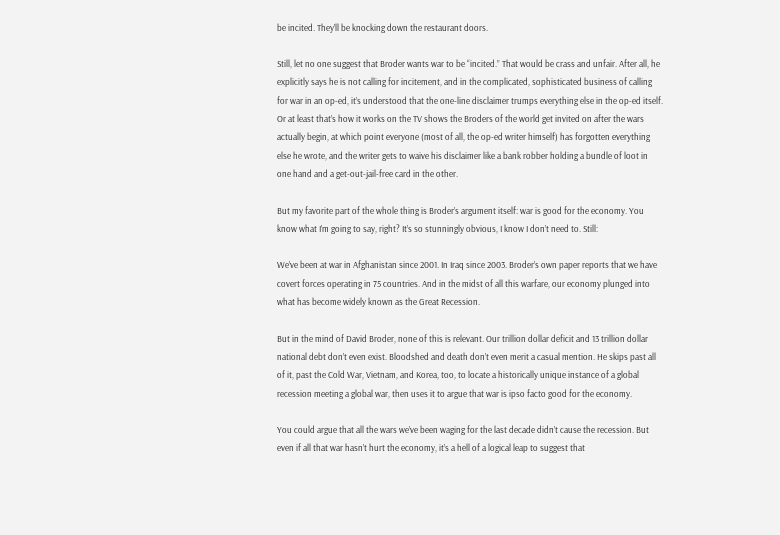be incited. They’ll be knocking down the restaurant doors.

Still, let no one suggest that Broder wants war to be “incited.” That would be crass and unfair. After all, he explicitly says he is not calling for incitement, and in the complicated, sophisticated business of calling for war in an op-ed, it’s understood that the one-line disclaimer trumps everything else in the op-ed itself. Or at least that’s how it works on the TV shows the Broders of the world get invited on after the wars actually begin, at which point everyone (most of all, the op-ed writer himself) has forgotten everything else he wrote, and the writer gets to waive his disclaimer like a bank robber holding a bundle of loot in one hand and a get-out-jail-free card in the other.

But my favorite part of the whole thing is Broder’s argument itself: war is good for the economy. You know what I’m going to say, right? It’s so stunningly obvious, I know I don’t need to. Still:

We’ve been at war in Afghanistan since 2001. In Iraq since 2003. Broder’s own paper reports that we have covert forces operating in 75 countries. And in the midst of all this warfare, our economy plunged into what has become widely known as the Great Recession.

But in the mind of David Broder, none of this is relevant. Our trillion dollar deficit and 13 trillion dollar national debt don’t even exist. Bloodshed and death don’t even merit a casual mention. He skips past all of it, past the Cold War, Vietnam, and Korea, too, to locate a historically unique instance of a global recession meeting a global war, then uses it to argue that war is ipso facto good for the economy.

You could argue that all the wars we’ve been waging for the last decade didn’t cause the recession. But even if all that war hasn’t hurt the economy, it’s a hell of a logical leap to suggest that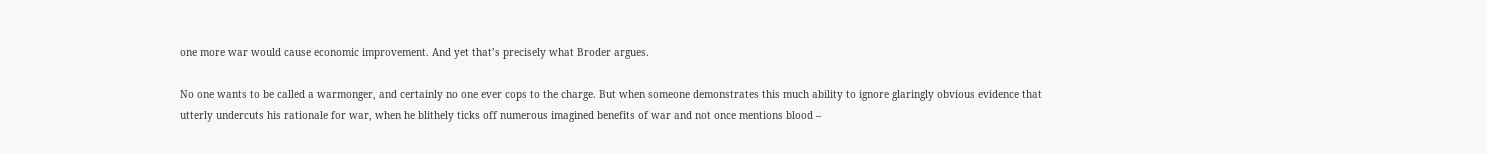one more war would cause economic improvement. And yet that’s precisely what Broder argues.

No one wants to be called a warmonger, and certainly no one ever cops to the charge. But when someone demonstrates this much ability to ignore glaringly obvious evidence that utterly undercuts his rationale for war, when he blithely ticks off numerous imagined benefits of war and not once mentions blood –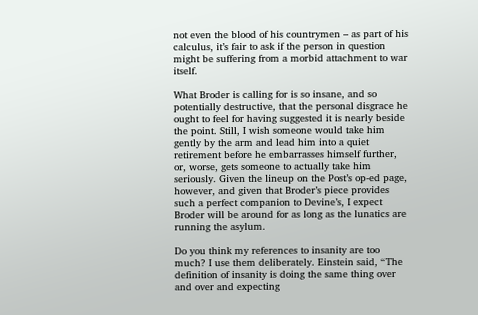not even the blood of his countrymen – as part of his calculus, it’s fair to ask if the person in question might be suffering from a morbid attachment to war itself.

What Broder is calling for is so insane, and so potentially destructive, that the personal disgrace he ought to feel for having suggested it is nearly beside the point. Still, I wish someone would take him gently by the arm and lead him into a quiet retirement before he embarrasses himself further, or, worse, gets someone to actually take him seriously. Given the lineup on the Post’s op-ed page, however, and given that Broder’s piece provides such a perfect companion to Devine’s, I expect Broder will be around for as long as the lunatics are running the asylum.

Do you think my references to insanity are too much? I use them deliberately. Einstein said, “The definition of insanity is doing the same thing over and over and expecting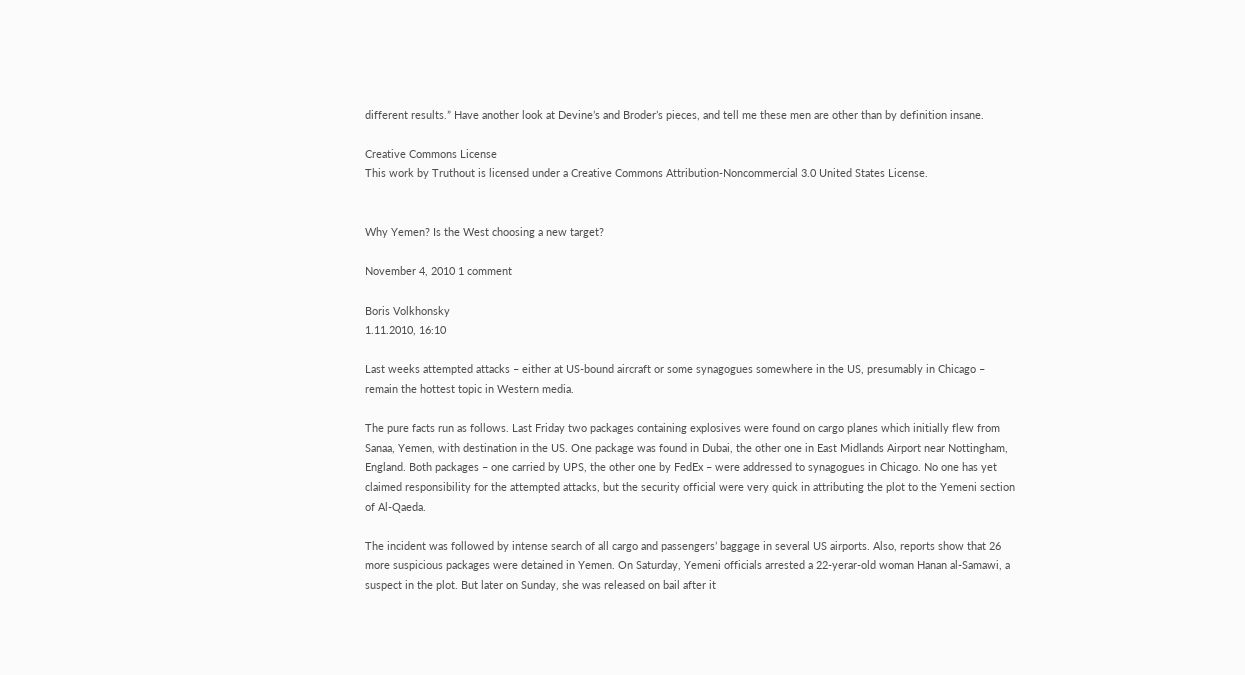different results.” Have another look at Devine’s and Broder’s pieces, and tell me these men are other than by definition insane.

Creative Commons License
This work by Truthout is licensed under a Creative Commons Attribution-Noncommercial 3.0 United States License.


Why Yemen? Is the West choosing a new target?

November 4, 2010 1 comment

Boris Volkhonsky
1.11.2010, 16:10

Last weeks attempted attacks – either at US-bound aircraft or some synagogues somewhere in the US, presumably in Chicago – remain the hottest topic in Western media.

The pure facts run as follows. Last Friday two packages containing explosives were found on cargo planes which initially flew from Sanaa, Yemen, with destination in the US. One package was found in Dubai, the other one in East Midlands Airport near Nottingham, England. Both packages – one carried by UPS, the other one by FedEx – were addressed to synagogues in Chicago. No one has yet claimed responsibility for the attempted attacks, but the security official were very quick in attributing the plot to the Yemeni section of Al-Qaeda.

The incident was followed by intense search of all cargo and passengers’ baggage in several US airports. Also, reports show that 26 more suspicious packages were detained in Yemen. On Saturday, Yemeni officials arrested a 22-yerar-old woman Hanan al-Samawi, a suspect in the plot. But later on Sunday, she was released on bail after it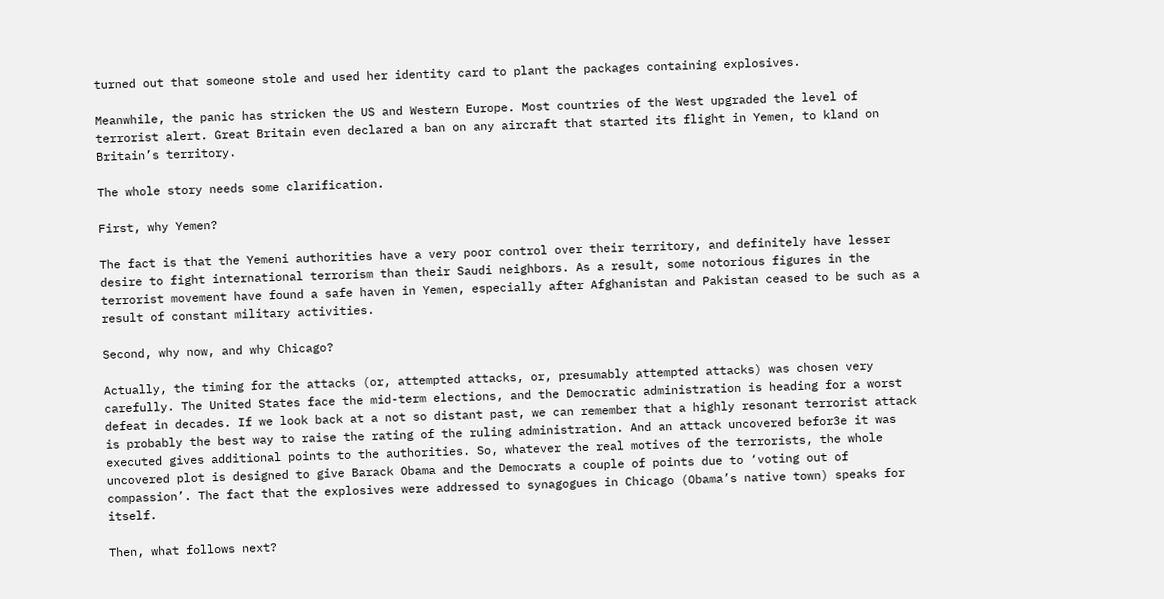turned out that someone stole and used her identity card to plant the packages containing explosives.

Meanwhile, the panic has stricken the US and Western Europe. Most countries of the West upgraded the level of terrorist alert. Great Britain even declared a ban on any aircraft that started its flight in Yemen, to kland on Britain’s territory.

The whole story needs some clarification.

First, why Yemen?

The fact is that the Yemeni authorities have a very poor control over their territory, and definitely have lesser desire to fight international terrorism than their Saudi neighbors. As a result, some notorious figures in the terrorist movement have found a safe haven in Yemen, especially after Afghanistan and Pakistan ceased to be such as a result of constant military activities.

Second, why now, and why Chicago?

Actually, the timing for the attacks (or, attempted attacks, or, presumably attempted attacks) was chosen very carefully. The United States face the mid-term elections, and the Democratic administration is heading for a worst defeat in decades. If we look back at a not so distant past, we can remember that a highly resonant terrorist attack is probably the best way to raise the rating of the ruling administration. And an attack uncovered befor3e it was executed gives additional points to the authorities. So, whatever the real motives of the terrorists, the whole uncovered plot is designed to give Barack Obama and the Democrats a couple of points due to ‘voting out of compassion’. The fact that the explosives were addressed to synagogues in Chicago (Obama’s native town) speaks for itself.

Then, what follows next?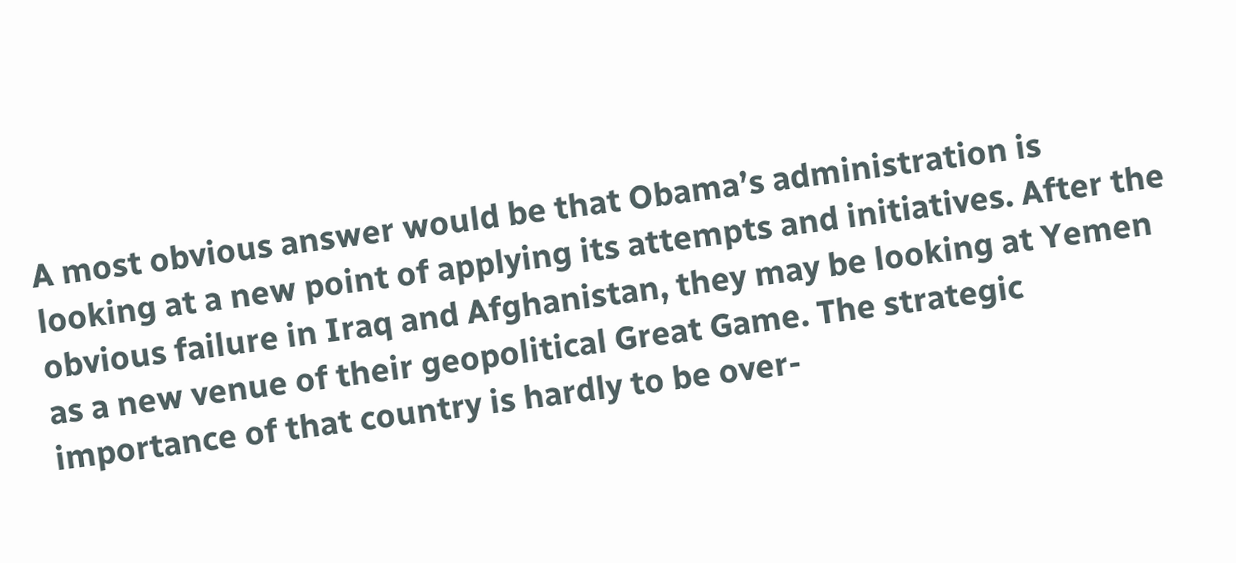A most obvious answer would be that Obama’s administration is looking at a new point of applying its attempts and initiatives. After the obvious failure in Iraq and Afghanistan, they may be looking at Yemen as a new venue of their geopolitical Great Game. The strategic importance of that country is hardly to be over-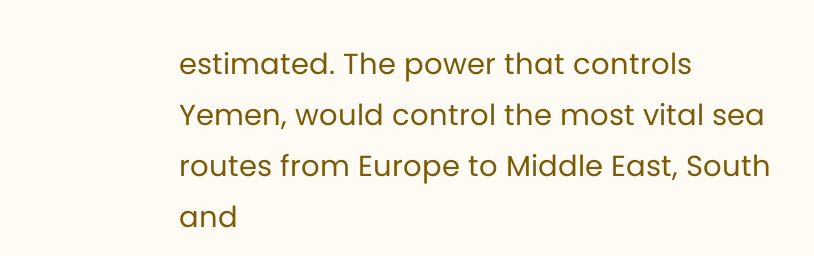estimated. The power that controls Yemen, would control the most vital sea routes from Europe to Middle East, South and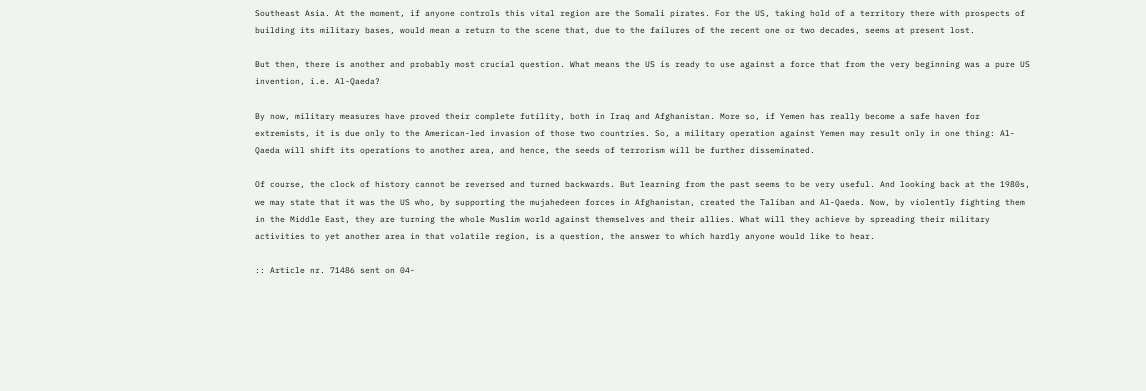Southeast Asia. At the moment, if anyone controls this vital region are the Somali pirates. For the US, taking hold of a territory there with prospects of building its military bases, would mean a return to the scene that, due to the failures of the recent one or two decades, seems at present lost.

But then, there is another and probably most crucial question. What means the US is ready to use against a force that from the very beginning was a pure US invention, i.e. Al-Qaeda?

By now, military measures have proved their complete futility, both in Iraq and Afghanistan. More so, if Yemen has really become a safe haven for extremists, it is due only to the American-led invasion of those two countries. So, a military operation against Yemen may result only in one thing: Al-Qaeda will shift its operations to another area, and hence, the seeds of terrorism will be further disseminated.

Of course, the clock of history cannot be reversed and turned backwards. But learning from the past seems to be very useful. And looking back at the 1980s, we may state that it was the US who, by supporting the mujahedeen forces in Afghanistan, created the Taliban and Al-Qaeda. Now, by violently fighting them in the Middle East, they are turning the whole Muslim world against themselves and their allies. What will they achieve by spreading their military activities to yet another area in that volatile region, is a question, the answer to which hardly anyone would like to hear.

:: Article nr. 71486 sent on 04-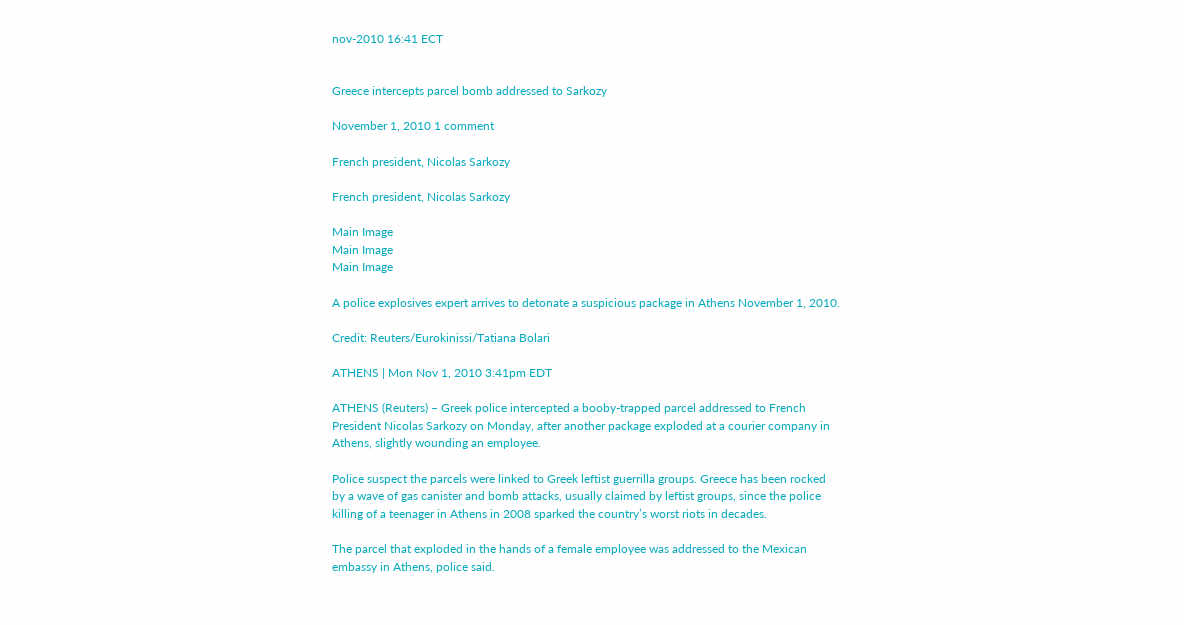nov-2010 16:41 ECT


Greece intercepts parcel bomb addressed to Sarkozy

November 1, 2010 1 comment

French president, Nicolas Sarkozy

French president, Nicolas Sarkozy

Main Image
Main Image
Main Image

A police explosives expert arrives to detonate a suspicious package in Athens November 1, 2010.

Credit: Reuters/Eurokinissi/Tatiana Bolari

ATHENS | Mon Nov 1, 2010 3:41pm EDT

ATHENS (Reuters) – Greek police intercepted a booby-trapped parcel addressed to French President Nicolas Sarkozy on Monday, after another package exploded at a courier company in Athens, slightly wounding an employee.

Police suspect the parcels were linked to Greek leftist guerrilla groups. Greece has been rocked by a wave of gas canister and bomb attacks, usually claimed by leftist groups, since the police killing of a teenager in Athens in 2008 sparked the country’s worst riots in decades.

The parcel that exploded in the hands of a female employee was addressed to the Mexican embassy in Athens, police said.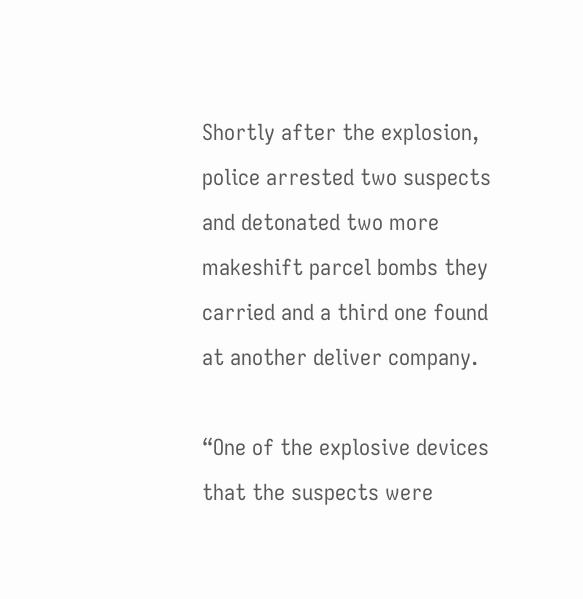Shortly after the explosion, police arrested two suspects and detonated two more makeshift parcel bombs they carried and a third one found at another deliver company.

“One of the explosive devices that the suspects were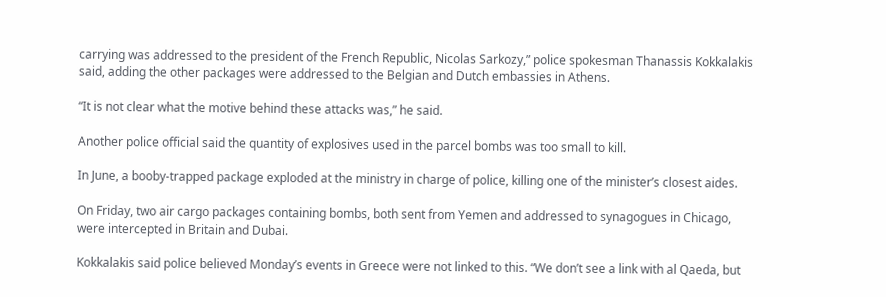carrying was addressed to the president of the French Republic, Nicolas Sarkozy,” police spokesman Thanassis Kokkalakis said, adding the other packages were addressed to the Belgian and Dutch embassies in Athens.

“It is not clear what the motive behind these attacks was,” he said.

Another police official said the quantity of explosives used in the parcel bombs was too small to kill.

In June, a booby-trapped package exploded at the ministry in charge of police, killing one of the minister’s closest aides.

On Friday, two air cargo packages containing bombs, both sent from Yemen and addressed to synagogues in Chicago, were intercepted in Britain and Dubai.

Kokkalakis said police believed Monday’s events in Greece were not linked to this. “We don’t see a link with al Qaeda, but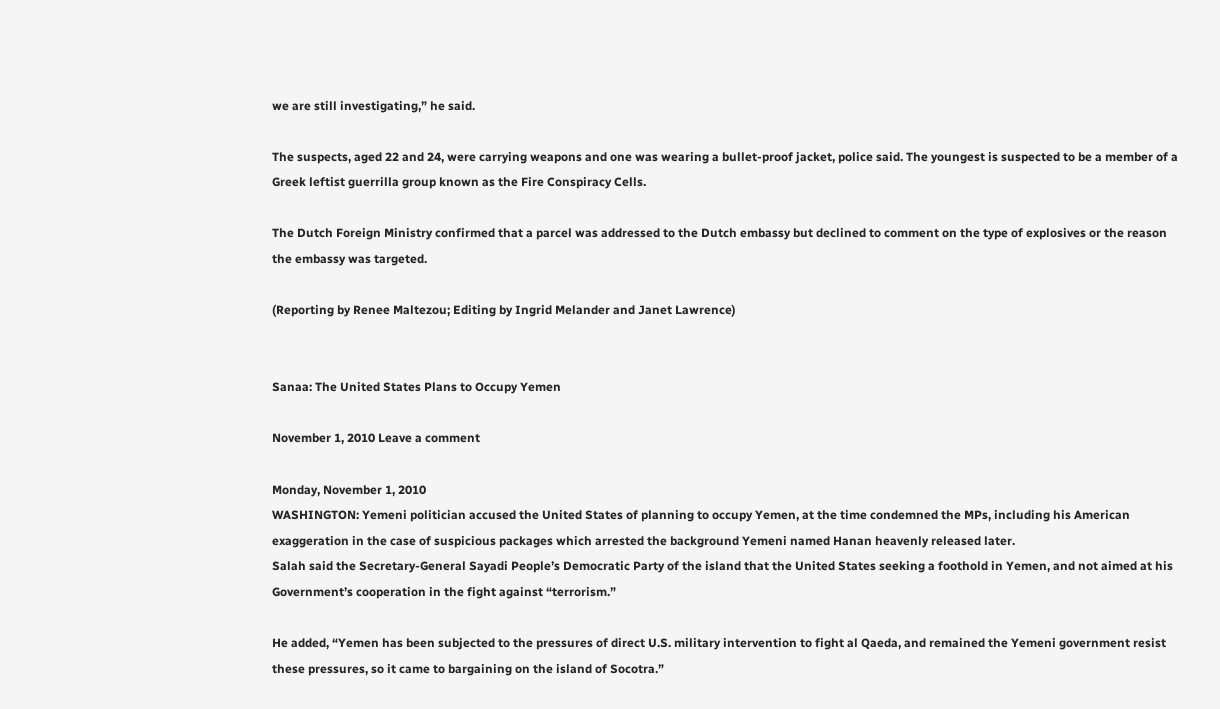we are still investigating,” he said.

The suspects, aged 22 and 24, were carrying weapons and one was wearing a bullet-proof jacket, police said. The youngest is suspected to be a member of a Greek leftist guerrilla group known as the Fire Conspiracy Cells.

The Dutch Foreign Ministry confirmed that a parcel was addressed to the Dutch embassy but declined to comment on the type of explosives or the reason the embassy was targeted.

(Reporting by Renee Maltezou; Editing by Ingrid Melander and Janet Lawrence)


Sanaa: The United States Plans to Occupy Yemen

November 1, 2010 Leave a comment

Monday, November 1, 2010
WASHINGTON: Yemeni politician accused the United States of planning to occupy Yemen, at the time condemned the MPs, including his American exaggeration in the case of suspicious packages which arrested the background Yemeni named Hanan heavenly released later.
Salah said the Secretary-General Sayadi People’s Democratic Party of the island that the United States seeking a foothold in Yemen, and not aimed at his Government’s cooperation in the fight against “terrorism.”

He added, “Yemen has been subjected to the pressures of direct U.S. military intervention to fight al Qaeda, and remained the Yemeni government resist these pressures, so it came to bargaining on the island of Socotra.”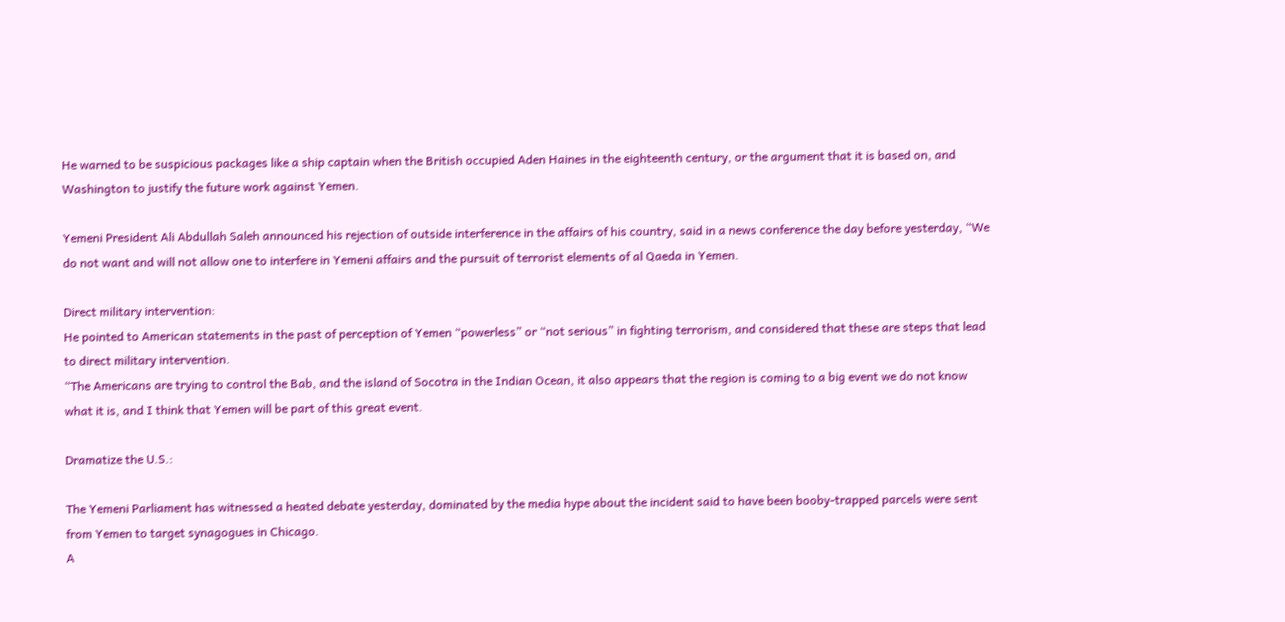He warned to be suspicious packages like a ship captain when the British occupied Aden Haines in the eighteenth century, or the argument that it is based on, and Washington to justify the future work against Yemen.

Yemeni President Ali Abdullah Saleh announced his rejection of outside interference in the affairs of his country, said in a news conference the day before yesterday, “We do not want and will not allow one to interfere in Yemeni affairs and the pursuit of terrorist elements of al Qaeda in Yemen.

Direct military intervention:
He pointed to American statements in the past of perception of Yemen “powerless” or “not serious” in fighting terrorism, and considered that these are steps that lead to direct military intervention.
“The Americans are trying to control the Bab, and the island of Socotra in the Indian Ocean, it also appears that the region is coming to a big event we do not know what it is, and I think that Yemen will be part of this great event.

Dramatize the U.S.:

The Yemeni Parliament has witnessed a heated debate yesterday, dominated by the media hype about the incident said to have been booby-trapped parcels were sent from Yemen to target synagogues in Chicago.
A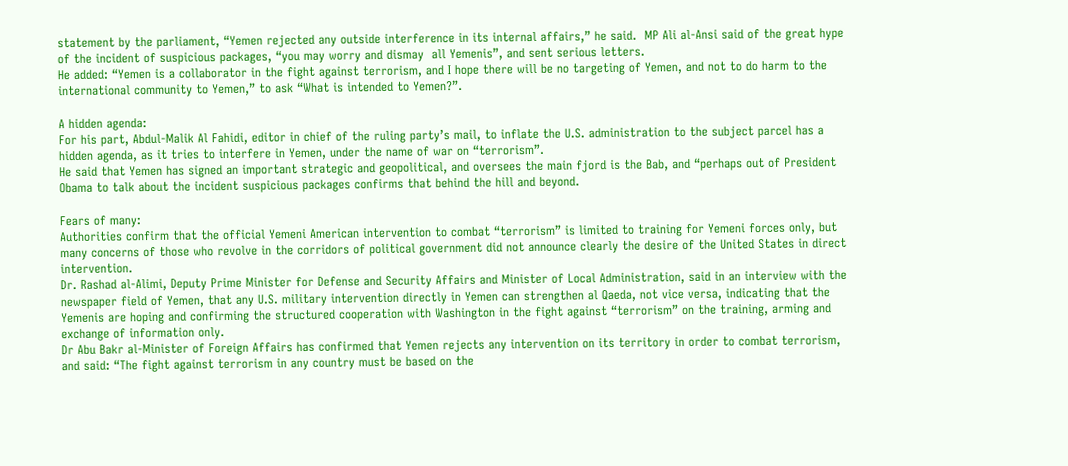statement by the parliament, “Yemen rejected any outside interference in its internal affairs,” he said.  MP Ali al-Ansi said of the great hype of the incident of suspicious packages, “you may worry and dismay  all Yemenis”, and sent serious letters.
He added: “Yemen is a collaborator in the fight against terrorism, and I hope there will be no targeting of Yemen, and not to do harm to the international community to Yemen,” to ask “What is intended to Yemen?”.

A hidden agenda:
For his part, Abdul-Malik Al Fahidi, editor in chief of the ruling party’s mail, to inflate the U.S. administration to the subject parcel has a hidden agenda, as it tries to interfere in Yemen, under the name of war on “terrorism”.
He said that Yemen has signed an important strategic and geopolitical, and oversees the main fjord is the Bab, and “perhaps out of President Obama to talk about the incident suspicious packages confirms that behind the hill and beyond.

Fears of many:
Authorities confirm that the official Yemeni American intervention to combat “terrorism” is limited to training for Yemeni forces only, but many concerns of those who revolve in the corridors of political government did not announce clearly the desire of the United States in direct intervention.
Dr. Rashad al-Alimi, Deputy Prime Minister for Defense and Security Affairs and Minister of Local Administration, said in an interview with the newspaper field of Yemen, that any U.S. military intervention directly in Yemen can strengthen al Qaeda, not vice versa, indicating that the Yemenis are hoping and confirming the structured cooperation with Washington in the fight against “terrorism” on the training, arming and exchange of information only.
Dr Abu Bakr al-Minister of Foreign Affairs has confirmed that Yemen rejects any intervention on its territory in order to combat terrorism, and said: “The fight against terrorism in any country must be based on the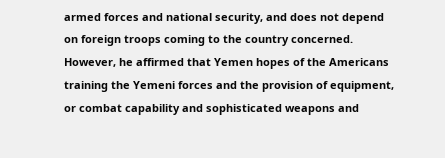armed forces and national security, and does not depend on foreign troops coming to the country concerned.
However, he affirmed that Yemen hopes of the Americans training the Yemeni forces and the provision of equipment, or combat capability and sophisticated weapons and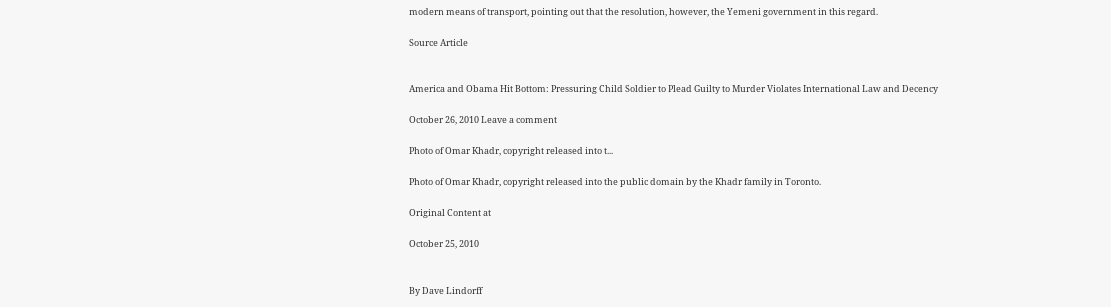modern means of transport, pointing out that the resolution, however, the Yemeni government in this regard.

Source Article


America and Obama Hit Bottom: Pressuring Child Soldier to Plead Guilty to Murder Violates International Law and Decency

October 26, 2010 Leave a comment

Photo of Omar Khadr, copyright released into t...

Photo of Omar Khadr, copyright released into the public domain by the Khadr family in Toronto.

Original Content at

October 25, 2010


By Dave Lindorff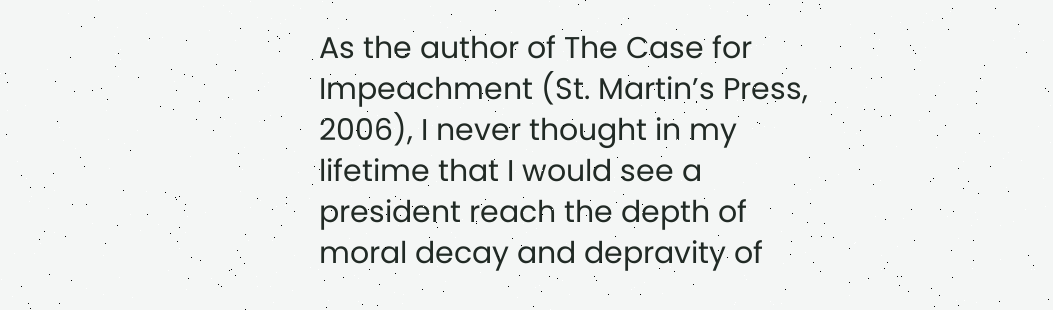As the author of The Case for Impeachment (St. Martin’s Press, 2006), I never thought in my lifetime that I would see a president reach the depth of moral decay and depravity of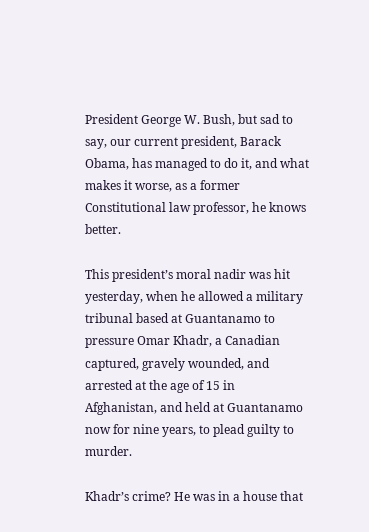President George W. Bush, but sad to say, our current president, Barack Obama, has managed to do it, and what makes it worse, as a former Constitutional law professor, he knows better.

This president’s moral nadir was hit yesterday, when he allowed a military tribunal based at Guantanamo to pressure Omar Khadr, a Canadian captured, gravely wounded, and arrested at the age of 15 in Afghanistan, and held at Guantanamo now for nine years, to plead guilty to murder.

Khadr’s crime? He was in a house that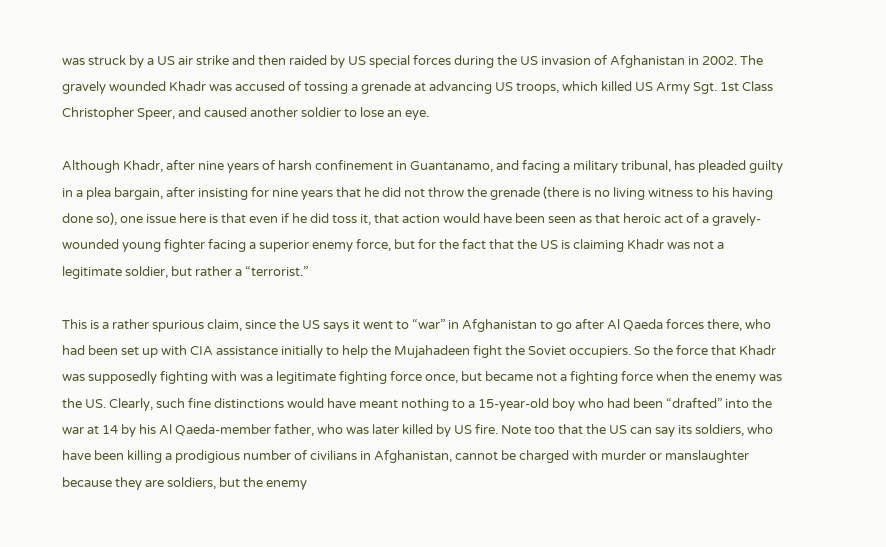was struck by a US air strike and then raided by US special forces during the US invasion of Afghanistan in 2002. The gravely wounded Khadr was accused of tossing a grenade at advancing US troops, which killed US Army Sgt. 1st Class Christopher Speer, and caused another soldier to lose an eye.

Although Khadr, after nine years of harsh confinement in Guantanamo, and facing a military tribunal, has pleaded guilty in a plea bargain, after insisting for nine years that he did not throw the grenade (there is no living witness to his having done so), one issue here is that even if he did toss it, that action would have been seen as that heroic act of a gravely-wounded young fighter facing a superior enemy force, but for the fact that the US is claiming Khadr was not a legitimate soldier, but rather a “terrorist.”

This is a rather spurious claim, since the US says it went to “war” in Afghanistan to go after Al Qaeda forces there, who had been set up with CIA assistance initially to help the Mujahadeen fight the Soviet occupiers. So the force that Khadr was supposedly fighting with was a legitimate fighting force once, but became not a fighting force when the enemy was the US. Clearly, such fine distinctions would have meant nothing to a 15-year-old boy who had been “drafted” into the war at 14 by his Al Qaeda-member father, who was later killed by US fire. Note too that the US can say its soldiers, who have been killing a prodigious number of civilians in Afghanistan, cannot be charged with murder or manslaughter because they are soldiers, but the enemy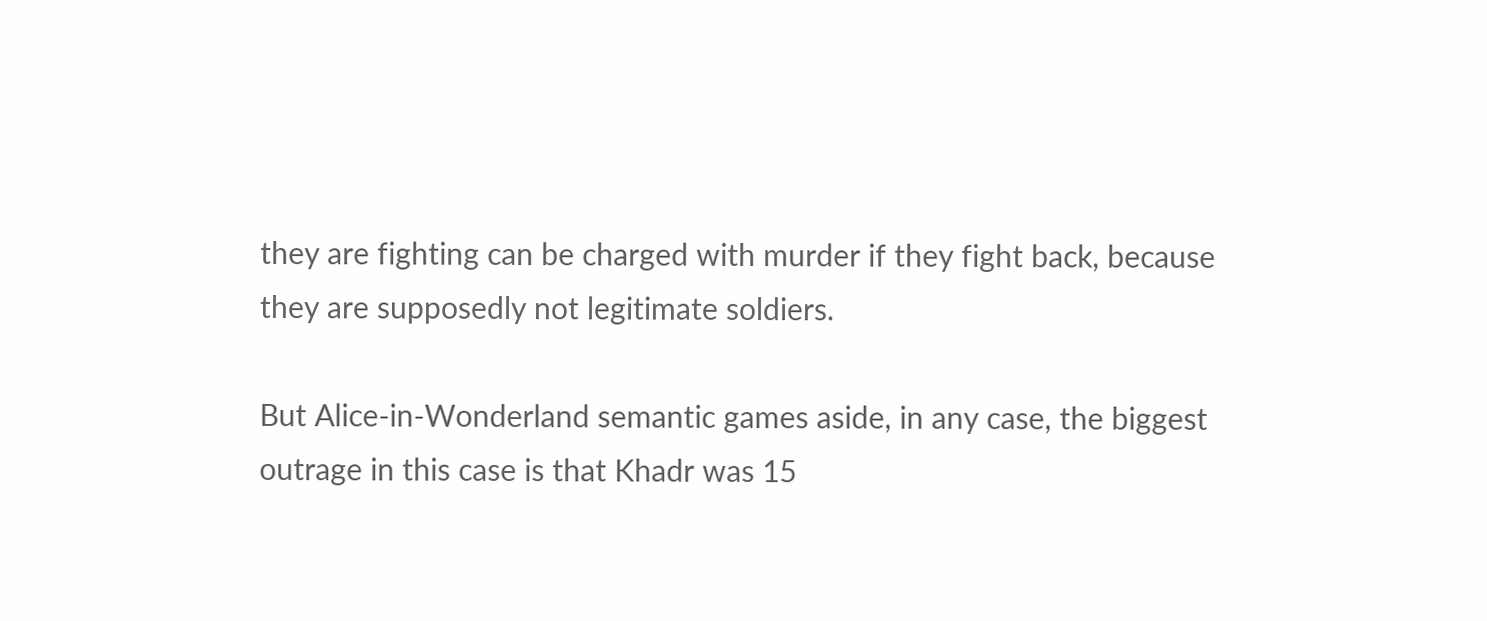they are fighting can be charged with murder if they fight back, because they are supposedly not legitimate soldiers.

But Alice-in-Wonderland semantic games aside, in any case, the biggest outrage in this case is that Khadr was 15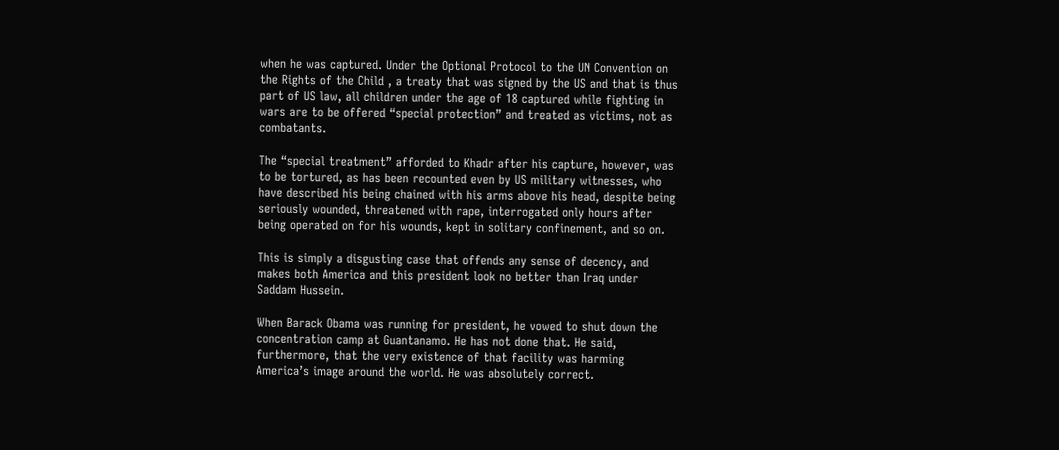when he was captured. Under the Optional Protocol to the UN Convention on the Rights of the Child , a treaty that was signed by the US and that is thus part of US law, all children under the age of 18 captured while fighting in wars are to be offered “special protection” and treated as victims, not as combatants.

The “special treatment” afforded to Khadr after his capture, however, was to be tortured, as has been recounted even by US military witnesses, who have described his being chained with his arms above his head, despite being seriously wounded, threatened with rape, interrogated only hours after being operated on for his wounds, kept in solitary confinement, and so on.

This is simply a disgusting case that offends any sense of decency, and makes both America and this president look no better than Iraq under Saddam Hussein.

When Barack Obama was running for president, he vowed to shut down the concentration camp at Guantanamo. He has not done that. He said, furthermore, that the very existence of that facility was harming America’s image around the world. He was absolutely correct.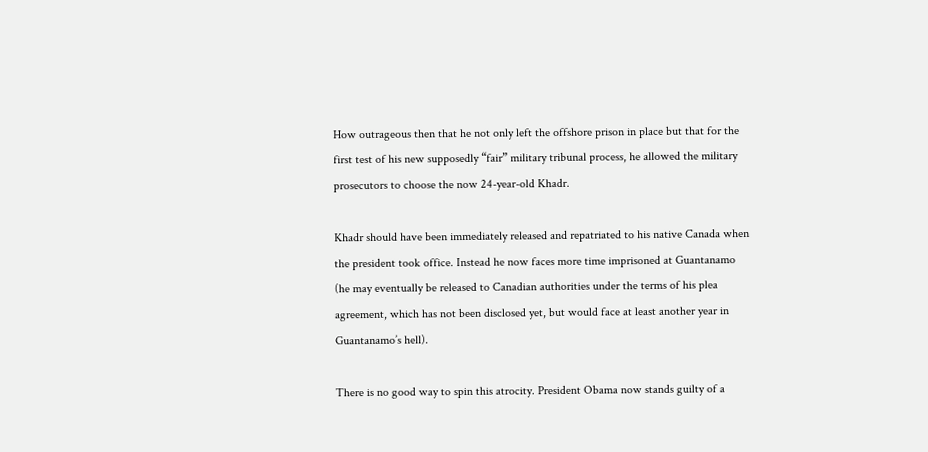How outrageous then that he not only left the offshore prison in place but that for the first test of his new supposedly “fair” military tribunal process, he allowed the military prosecutors to choose the now 24-year-old Khadr.

Khadr should have been immediately released and repatriated to his native Canada when the president took office. Instead he now faces more time imprisoned at Guantanamo (he may eventually be released to Canadian authorities under the terms of his plea agreement, which has not been disclosed yet, but would face at least another year in Guantanamo’s hell).

There is no good way to spin this atrocity. President Obama now stands guilty of a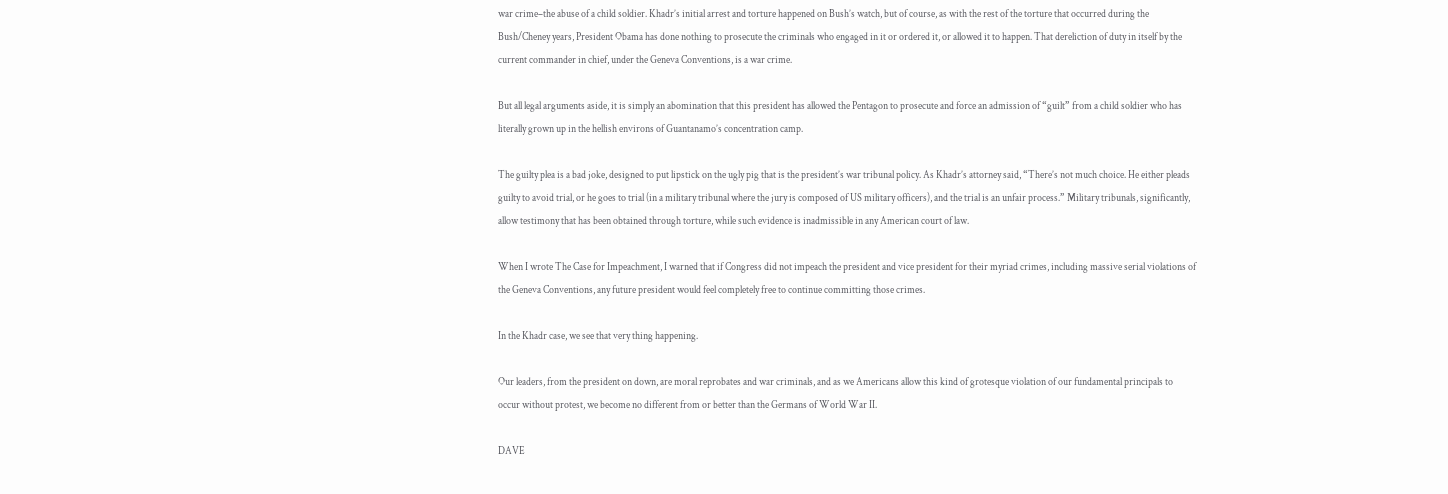war crime–the abuse of a child soldier. Khadr’s initial arrest and torture happened on Bush’s watch, but of course, as with the rest of the torture that occurred during the Bush/Cheney years, President Obama has done nothing to prosecute the criminals who engaged in it or ordered it, or allowed it to happen. That dereliction of duty in itself by the current commander in chief, under the Geneva Conventions, is a war crime.

But all legal arguments aside, it is simply an abomination that this president has allowed the Pentagon to prosecute and force an admission of “guilt” from a child soldier who has literally grown up in the hellish environs of Guantanamo’s concentration camp.

The guilty plea is a bad joke, designed to put lipstick on the ugly pig that is the president’s war tribunal policy. As Khadr’s attorney said, “There’s not much choice. He either pleads guilty to avoid trial, or he goes to trial (in a military tribunal where the jury is composed of US military officers), and the trial is an unfair process.” Military tribunals, significantly, allow testimony that has been obtained through torture, while such evidence is inadmissible in any American court of law.

When I wrote The Case for Impeachment, I warned that if Congress did not impeach the president and vice president for their myriad crimes, including massive serial violations of the Geneva Conventions, any future president would feel completely free to continue committing those crimes.

In the Khadr case, we see that very thing happening.

Our leaders, from the president on down, are moral reprobates and war criminals, and as we Americans allow this kind of grotesque violation of our fundamental principals to occur without protest, we become no different from or better than the Germans of World War II.

DAVE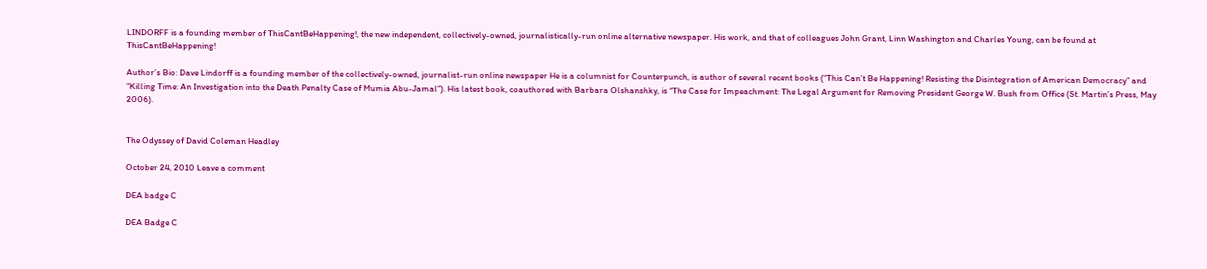LINDORFF is a founding member of ThisCantBeHappening!, the new independent, collectively-owned, journalistically-run online alternative newspaper. His work, and that of colleagues John Grant, Linn Washington and Charles Young, can be found at ThisCantBeHappening!

Author’s Bio: Dave Lindorff is a founding member of the collectively-owned, journalist-run online newspaper He is a columnist for Counterpunch, is author of several recent books (“This Can’t Be Happening! Resisting the Disintegration of American Democracy” and “Killing Time: An Investigation into the Death Penalty Case of Mumia Abu-Jamal”). His latest book, coauthored with Barbara Olshanshky, is “The Case for Impeachment: The Legal Argument for Removing President George W. Bush from Office (St. Martin’s Press, May 2006).


The Odyssey of David Coleman Headley

October 24, 2010 Leave a comment

DEA badge C

DEA Badge C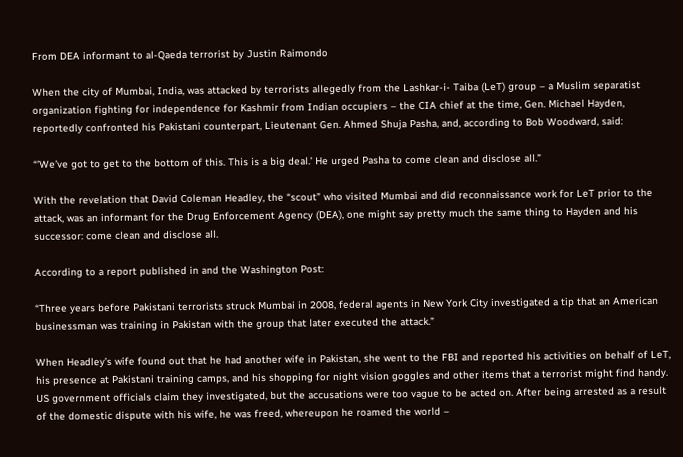From DEA informant to al-Qaeda terrorist by Justin Raimondo

When the city of Mumbai, India, was attacked by terrorists allegedly from the Lashkar-i- Taiba (LeT) group – a Muslim separatist organization fighting for independence for Kashmir from Indian occupiers – the CIA chief at the time, Gen. Michael Hayden, reportedly confronted his Pakistani counterpart, Lieutenant Gen. Ahmed Shuja Pasha, and, according to Bob Woodward, said:

“’We’ve got to get to the bottom of this. This is a big deal.’ He urged Pasha to come clean and disclose all.”

With the revelation that David Coleman Headley, the “scout” who visited Mumbai and did reconnaissance work for LeT prior to the attack, was an informant for the Drug Enforcement Agency (DEA), one might say pretty much the same thing to Hayden and his successor: come clean and disclose all.

According to a report published in and the Washington Post:

“Three years before Pakistani terrorists struck Mumbai in 2008, federal agents in New York City investigated a tip that an American businessman was training in Pakistan with the group that later executed the attack.”

When Headley’s wife found out that he had another wife in Pakistan, she went to the FBI and reported his activities on behalf of LeT, his presence at Pakistani training camps, and his shopping for night vision goggles and other items that a terrorist might find handy. US government officials claim they investigated, but the accusations were too vague to be acted on. After being arrested as a result of the domestic dispute with his wife, he was freed, whereupon he roamed the world –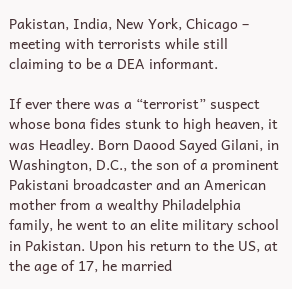Pakistan, India, New York, Chicago – meeting with terrorists while still claiming to be a DEA informant.

If ever there was a “terrorist” suspect whose bona fides stunk to high heaven, it was Headley. Born Daood Sayed Gilani, in Washington, D.C., the son of a prominent Pakistani broadcaster and an American mother from a wealthy Philadelphia family, he went to an elite military school in Pakistan. Upon his return to the US, at the age of 17, he married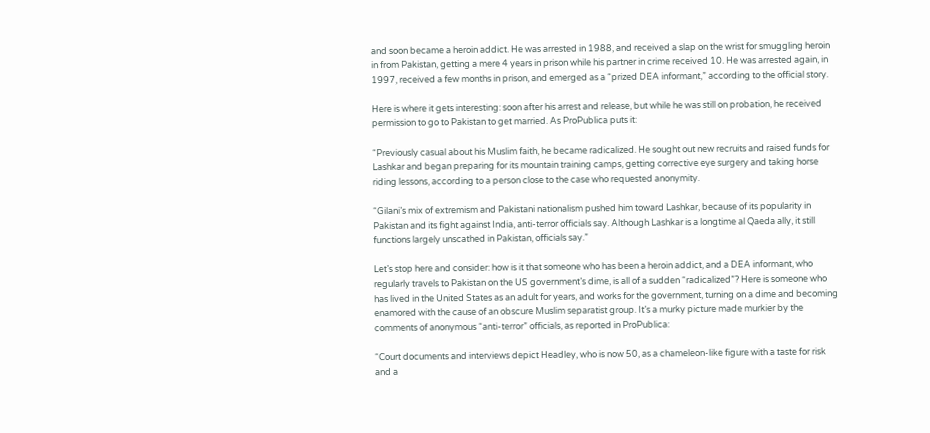and soon became a heroin addict. He was arrested in 1988, and received a slap on the wrist for smuggling heroin in from Pakistan, getting a mere 4 years in prison while his partner in crime received 10. He was arrested again, in 1997, received a few months in prison, and emerged as a “prized DEA informant,” according to the official story.

Here is where it gets interesting: soon after his arrest and release, but while he was still on probation, he received permission to go to Pakistan to get married. As ProPublica puts it:

“Previously casual about his Muslim faith, he became radicalized. He sought out new recruits and raised funds for Lashkar and began preparing for its mountain training camps, getting corrective eye surgery and taking horse riding lessons, according to a person close to the case who requested anonymity.

“Gilani’s mix of extremism and Pakistani nationalism pushed him toward Lashkar, because of its popularity in Pakistan and its fight against India, anti-terror officials say. Although Lashkar is a longtime al Qaeda ally, it still functions largely unscathed in Pakistan, officials say.”

Let’s stop here and consider: how is it that someone who has been a heroin addict, and a DEA informant, who regularly travels to Pakistan on the US government’s dime, is all of a sudden “radicalized”? Here is someone who has lived in the United States as an adult for years, and works for the government, turning on a dime and becoming enamored with the cause of an obscure Muslim separatist group. It’s a murky picture made murkier by the comments of anonymous “anti-terror” officials, as reported in ProPublica:

“Court documents and interviews depict Headley, who is now 50, as a chameleon-like figure with a taste for risk and a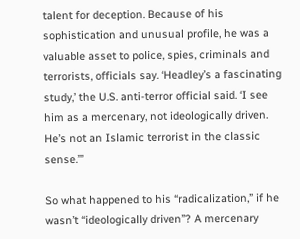talent for deception. Because of his sophistication and unusual profile, he was a valuable asset to police, spies, criminals and terrorists, officials say. ‘Headley’s a fascinating study,’ the U.S. anti-terror official said. ‘I see him as a mercenary, not ideologically driven. He’s not an Islamic terrorist in the classic sense.’”

So what happened to his “radicalization,” if he wasn’t “ideologically driven”? A mercenary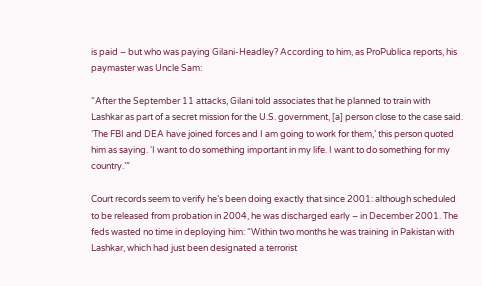is paid – but who was paying Gilani-Headley? According to him, as ProPublica reports, his paymaster was Uncle Sam:

“After the September 11 attacks, Gilani told associates that he planned to train with Lashkar as part of a secret mission for the U.S. government, [a] person close to the case said. ‘The FBI and DEA have joined forces and I am going to work for them,’ this person quoted him as saying. ‘I want to do something important in my life. I want to do something for my country.’”

Court records seem to verify he’s been doing exactly that since 2001: although scheduled to be released from probation in 2004, he was discharged early – in December 2001. The feds wasted no time in deploying him: “Within two months he was training in Pakistan with Lashkar, which had just been designated a terrorist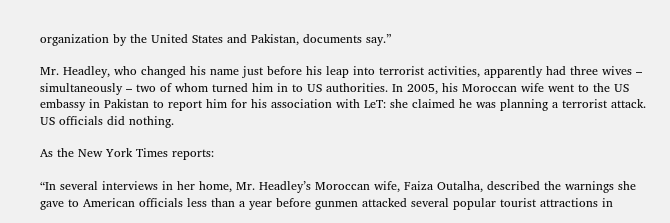organization by the United States and Pakistan, documents say.”

Mr. Headley, who changed his name just before his leap into terrorist activities, apparently had three wives – simultaneously – two of whom turned him in to US authorities. In 2005, his Moroccan wife went to the US embassy in Pakistan to report him for his association with LeT: she claimed he was planning a terrorist attack. US officials did nothing.

As the New York Times reports:

“In several interviews in her home, Mr. Headley’s Moroccan wife, Faiza Outalha, described the warnings she gave to American officials less than a year before gunmen attacked several popular tourist attractions in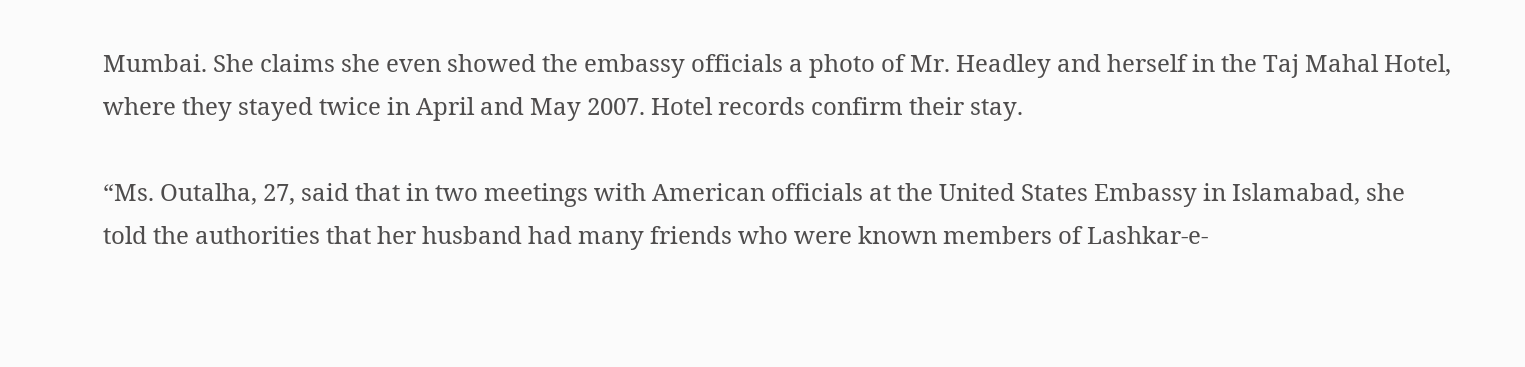Mumbai. She claims she even showed the embassy officials a photo of Mr. Headley and herself in the Taj Mahal Hotel, where they stayed twice in April and May 2007. Hotel records confirm their stay.

“Ms. Outalha, 27, said that in two meetings with American officials at the United States Embassy in Islamabad, she told the authorities that her husband had many friends who were known members of Lashkar-e-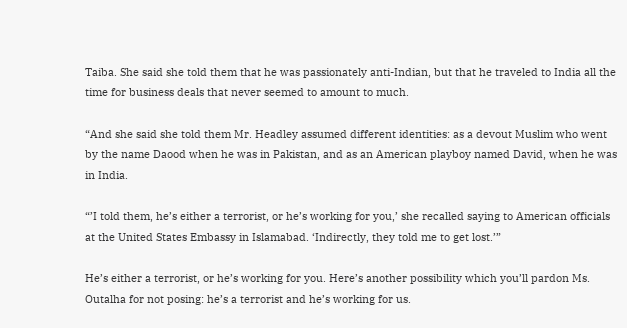Taiba. She said she told them that he was passionately anti-Indian, but that he traveled to India all the time for business deals that never seemed to amount to much.

“And she said she told them Mr. Headley assumed different identities: as a devout Muslim who went by the name Daood when he was in Pakistan, and as an American playboy named David, when he was in India.

“’I told them, he’s either a terrorist, or he’s working for you,’ she recalled saying to American officials at the United States Embassy in Islamabad. ‘Indirectly, they told me to get lost.’”

He’s either a terrorist, or he’s working for you. Here’s another possibility which you’ll pardon Ms. Outalha for not posing: he’s a terrorist and he’s working for us.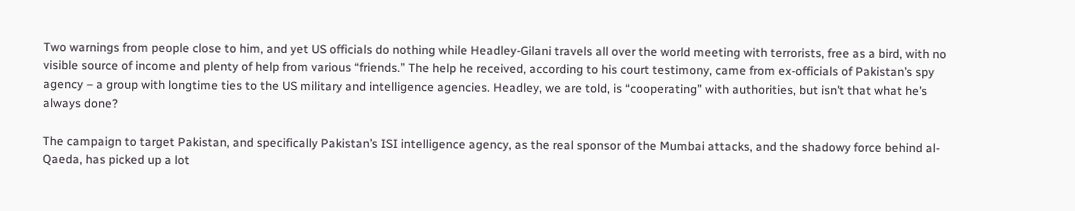Two warnings from people close to him, and yet US officials do nothing while Headley-Gilani travels all over the world meeting with terrorists, free as a bird, with no visible source of income and plenty of help from various “friends.” The help he received, according to his court testimony, came from ex-officials of Pakistan’s spy agency – a group with longtime ties to the US military and intelligence agencies. Headley, we are told, is “cooperating” with authorities, but isn’t that what he’s always done?

The campaign to target Pakistan, and specifically Pakistan’s ISI intelligence agency, as the real sponsor of the Mumbai attacks, and the shadowy force behind al-Qaeda, has picked up a lot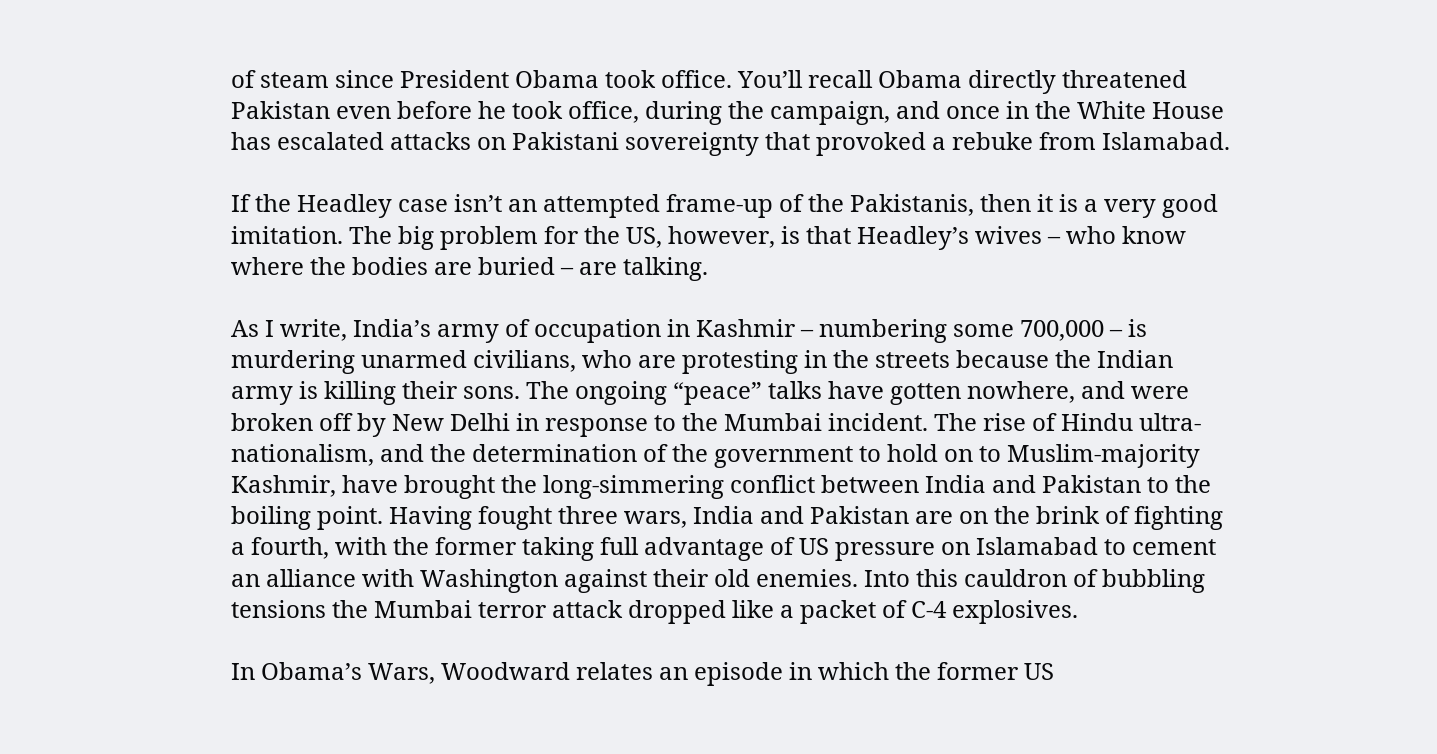of steam since President Obama took office. You’ll recall Obama directly threatened Pakistan even before he took office, during the campaign, and once in the White House has escalated attacks on Pakistani sovereignty that provoked a rebuke from Islamabad.

If the Headley case isn’t an attempted frame-up of the Pakistanis, then it is a very good imitation. The big problem for the US, however, is that Headley’s wives – who know where the bodies are buried – are talking.

As I write, India’s army of occupation in Kashmir – numbering some 700,000 – is murdering unarmed civilians, who are protesting in the streets because the Indian army is killing their sons. The ongoing “peace” talks have gotten nowhere, and were broken off by New Delhi in response to the Mumbai incident. The rise of Hindu ultra-nationalism, and the determination of the government to hold on to Muslim-majority Kashmir, have brought the long-simmering conflict between India and Pakistan to the boiling point. Having fought three wars, India and Pakistan are on the brink of fighting a fourth, with the former taking full advantage of US pressure on Islamabad to cement an alliance with Washington against their old enemies. Into this cauldron of bubbling tensions the Mumbai terror attack dropped like a packet of C-4 explosives.

In Obama’s Wars, Woodward relates an episode in which the former US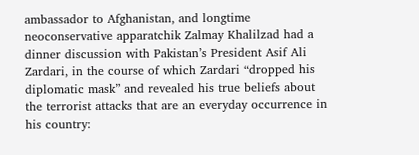ambassador to Afghanistan, and longtime neoconservative apparatchik Zalmay Khalilzad had a dinner discussion with Pakistan’s President Asif Ali Zardari, in the course of which Zardari “dropped his diplomatic mask” and revealed his true beliefs about the terrorist attacks that are an everyday occurrence in his country: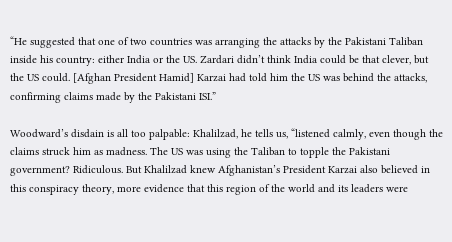“He suggested that one of two countries was arranging the attacks by the Pakistani Taliban inside his country: either India or the US. Zardari didn’t think India could be that clever, but the US could. [Afghan President Hamid] Karzai had told him the US was behind the attacks, confirming claims made by the Pakistani ISI.”

Woodward’s disdain is all too palpable: Khalilzad, he tells us, “listened calmly, even though the claims struck him as madness. The US was using the Taliban to topple the Pakistani government? Ridiculous. But Khalilzad knew Afghanistan’s President Karzai also believed in this conspiracy theory, more evidence that this region of the world and its leaders were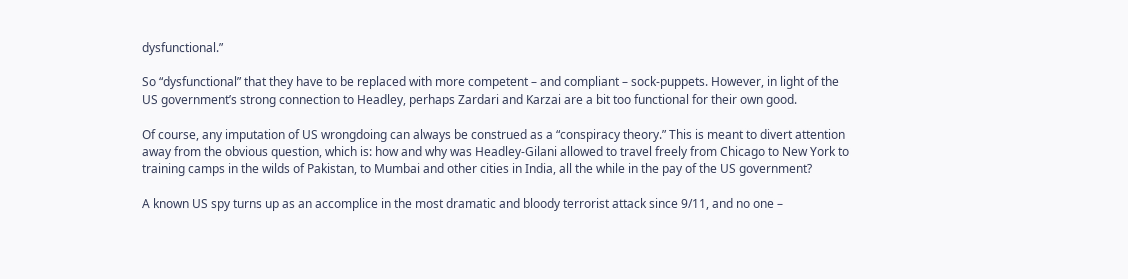dysfunctional.”

So “dysfunctional” that they have to be replaced with more competent – and compliant – sock-puppets. However, in light of the US government’s strong connection to Headley, perhaps Zardari and Karzai are a bit too functional for their own good.

Of course, any imputation of US wrongdoing can always be construed as a “conspiracy theory.” This is meant to divert attention away from the obvious question, which is: how and why was Headley-Gilani allowed to travel freely from Chicago to New York to training camps in the wilds of Pakistan, to Mumbai and other cities in India, all the while in the pay of the US government?

A known US spy turns up as an accomplice in the most dramatic and bloody terrorist attack since 9/11, and no one –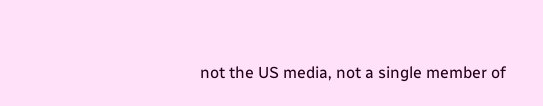not the US media, not a single member of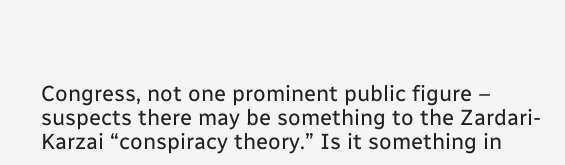Congress, not one prominent public figure – suspects there may be something to the Zardari-Karzai “conspiracy theory.” Is it something in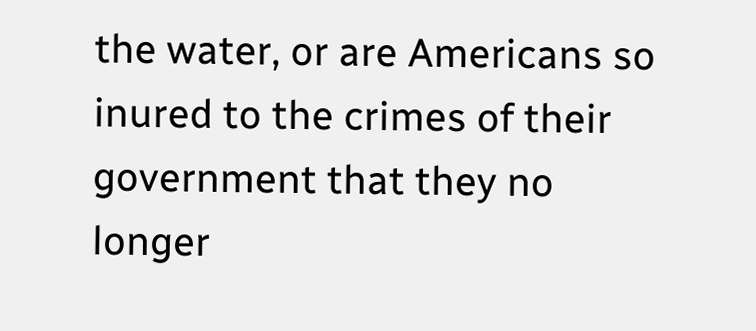the water, or are Americans so inured to the crimes of their government that they no longer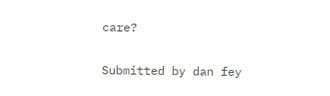care?

Submitted by dan fey